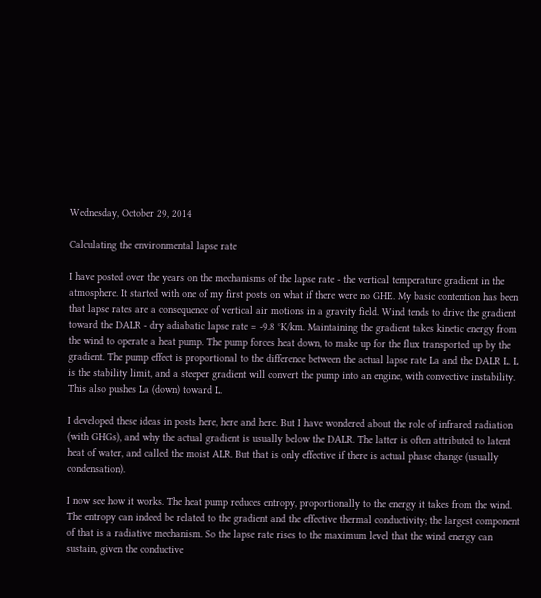Wednesday, October 29, 2014

Calculating the environmental lapse rate

I have posted over the years on the mechanisms of the lapse rate - the vertical temperature gradient in the atmosphere. It started with one of my first posts on what if there were no GHE. My basic contention has been that lapse rates are a consequence of vertical air motions in a gravity field. Wind tends to drive the gradient toward the DALR - dry adiabatic lapse rate = -9.8 °K/km. Maintaining the gradient takes kinetic energy from the wind to operate a heat pump. The pump forces heat down, to make up for the flux transported up by the gradient. The pump effect is proportional to the difference between the actual lapse rate La and the DALR L. L is the stability limit, and a steeper gradient will convert the pump into an engine, with convective instability. This also pushes La (down) toward L.

I developed these ideas in posts here, here and here. But I have wondered about the role of infrared radiation (with GHGs), and why the actual gradient is usually below the DALR. The latter is often attributed to latent heat of water, and called the moist ALR. But that is only effective if there is actual phase change (usually condensation).

I now see how it works. The heat pump reduces entropy, proportionally to the energy it takes from the wind. The entropy can indeed be related to the gradient and the effective thermal conductivity; the largest component of that is a radiative mechanism. So the lapse rate rises to the maximum level that the wind energy can sustain, given the conductive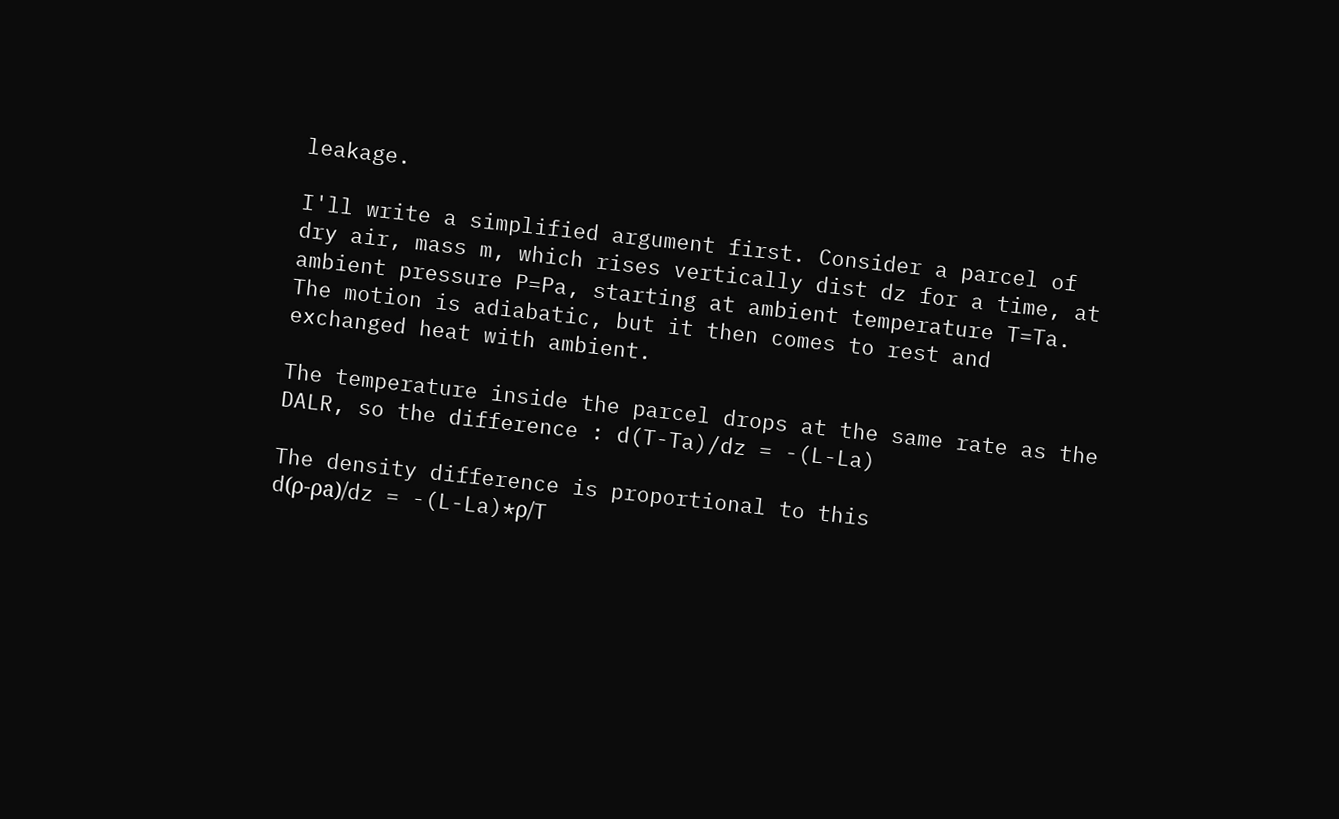leakage.

I'll write a simplified argument first. Consider a parcel of dry air, mass m, which rises vertically dist dz for a time, at ambient pressure P=Pa, starting at ambient temperature T=Ta. The motion is adiabatic, but it then comes to rest and exchanged heat with ambient.

The temperature inside the parcel drops at the same rate as the DALR, so the difference : d(T-Ta)/dz = -(L-La)

The density difference is proportional to this
d(ρ-ρa)/dz = -(L-La)*ρ/T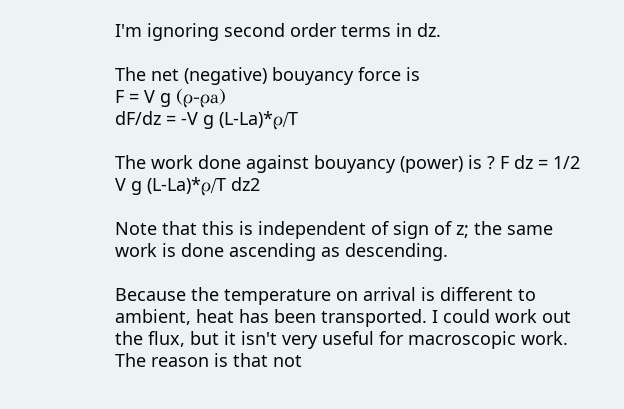I'm ignoring second order terms in dz.

The net (negative) bouyancy force is
F = V g (ρ-ρa)
dF/dz = -V g (L-La)*ρ/T

The work done against bouyancy (power) is ? F dz = 1/2 V g (L-La)*ρ/T dz2

Note that this is independent of sign of z; the same work is done ascending as descending.

Because the temperature on arrival is different to ambient, heat has been transported. I could work out the flux, but it isn't very useful for macroscopic work. The reason is that not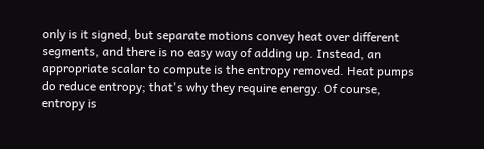only is it signed, but separate motions convey heat over different segments, and there is no easy way of adding up. Instead, an appropriate scalar to compute is the entropy removed. Heat pumps do reduce entropy; that's why they require energy. Of course, entropy is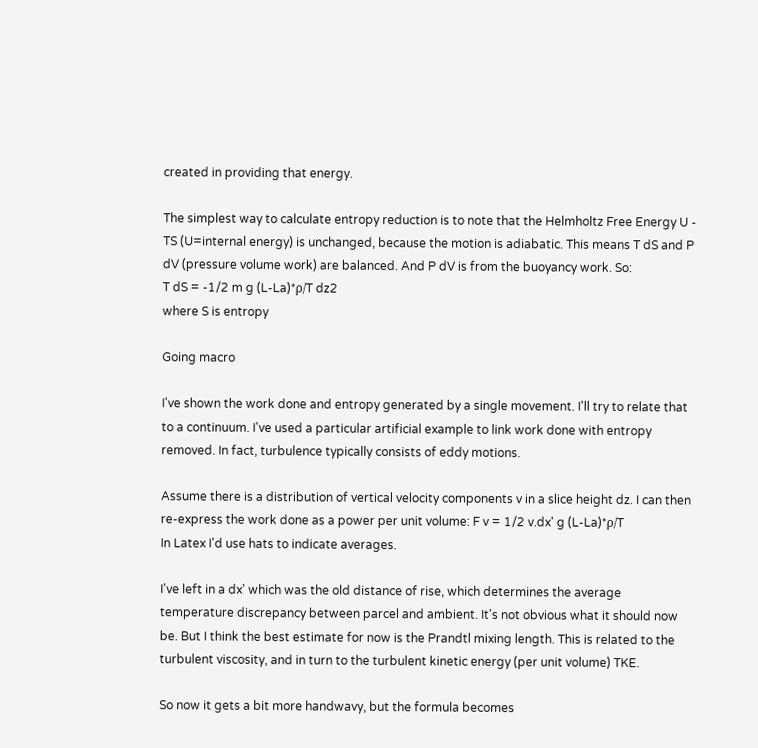created in providing that energy.

The simplest way to calculate entropy reduction is to note that the Helmholtz Free Energy U - TS (U=internal energy) is unchanged, because the motion is adiabatic. This means T dS and P dV (pressure volume work) are balanced. And P dV is from the buoyancy work. So:
T dS = -1/2 m g (L-La)*ρ/T dz2
where S is entropy

Going macro

I've shown the work done and entropy generated by a single movement. I'll try to relate that to a continuum. I've used a particular artificial example to link work done with entropy removed. In fact, turbulence typically consists of eddy motions.

Assume there is a distribution of vertical velocity components v in a slice height dz. I can then re-express the work done as a power per unit volume: F v = 1/2 v.dx' g (L-La)*ρ/T
In Latex I'd use hats to indicate averages.

I've left in a dx' which was the old distance of rise, which determines the average temperature discrepancy between parcel and ambient. It's not obvious what it should now be. But I think the best estimate for now is the Prandtl mixing length. This is related to the turbulent viscosity, and in turn to the turbulent kinetic energy (per unit volume) TKE.

So now it gets a bit more handwavy, but the formula becomes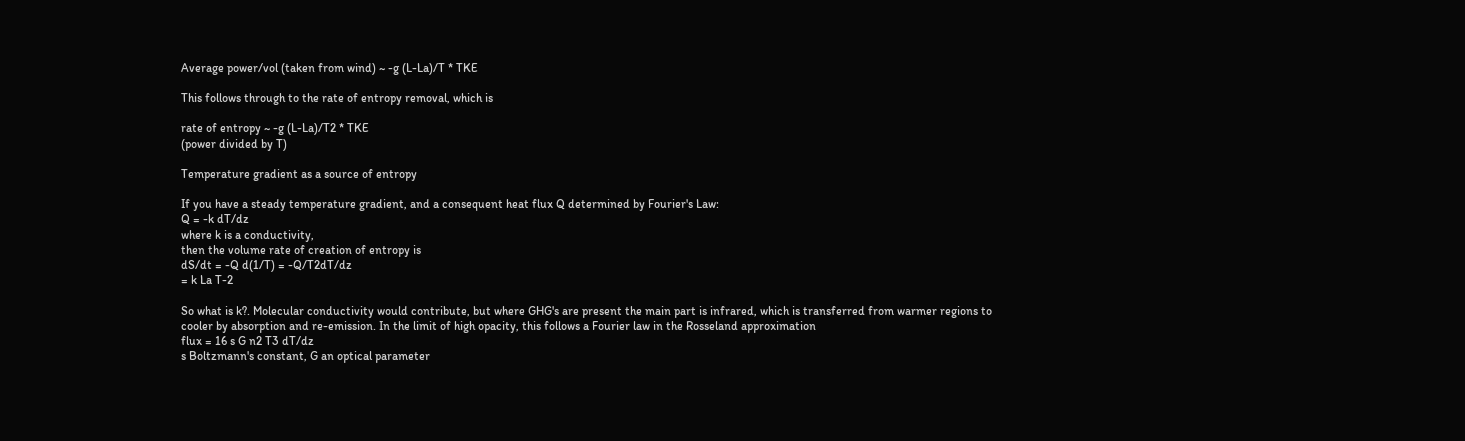Average power/vol (taken from wind) ~ -g (L-La)/T * TKE

This follows through to the rate of entropy removal, which is

rate of entropy ~ -g (L-La)/T2 * TKE
(power divided by T)

Temperature gradient as a source of entropy

If you have a steady temperature gradient, and a consequent heat flux Q determined by Fourier's Law:
Q = -k dT/dz
where k is a conductivity,
then the volume rate of creation of entropy is
dS/dt = -Q d(1/T) = -Q/T2dT/dz
= k La T-2

So what is k?. Molecular conductivity would contribute, but where GHG's are present the main part is infrared, which is transferred from warmer regions to cooler by absorption and re-emission. In the limit of high opacity, this follows a Fourier law in the Rosseland approximation
flux = 16 s G n2 T3 dT/dz
s Boltzmann's constant, G an optical parameter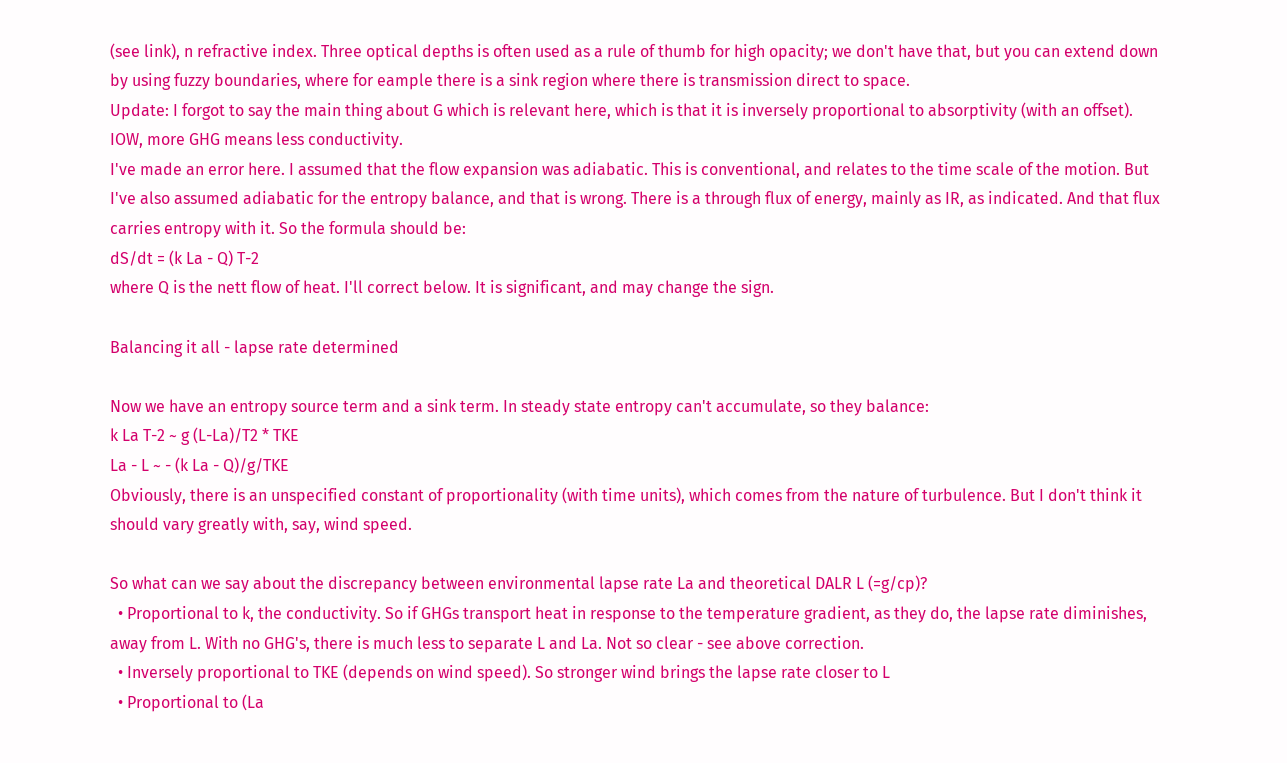(see link), n refractive index. Three optical depths is often used as a rule of thumb for high opacity; we don't have that, but you can extend down by using fuzzy boundaries, where for eample there is a sink region where there is transmission direct to space.
Update: I forgot to say the main thing about G which is relevant here, which is that it is inversely proportional to absorptivity (with an offset). IOW, more GHG means less conductivity.
I've made an error here. I assumed that the flow expansion was adiabatic. This is conventional, and relates to the time scale of the motion. But I've also assumed adiabatic for the entropy balance, and that is wrong. There is a through flux of energy, mainly as IR, as indicated. And that flux carries entropy with it. So the formula should be:
dS/dt = (k La - Q) T-2
where Q is the nett flow of heat. I'll correct below. It is significant, and may change the sign.

Balancing it all - lapse rate determined

Now we have an entropy source term and a sink term. In steady state entropy can't accumulate, so they balance:
k La T-2 ~ g (L-La)/T2 * TKE
La - L ~ - (k La - Q)/g/TKE
Obviously, there is an unspecified constant of proportionality (with time units), which comes from the nature of turbulence. But I don't think it should vary greatly with, say, wind speed.

So what can we say about the discrepancy between environmental lapse rate La and theoretical DALR L (=g/cp)?
  • Proportional to k, the conductivity. So if GHGs transport heat in response to the temperature gradient, as they do, the lapse rate diminishes, away from L. With no GHG's, there is much less to separate L and La. Not so clear - see above correction.
  • Inversely proportional to TKE (depends on wind speed). So stronger wind brings the lapse rate closer to L
  • Proportional to (La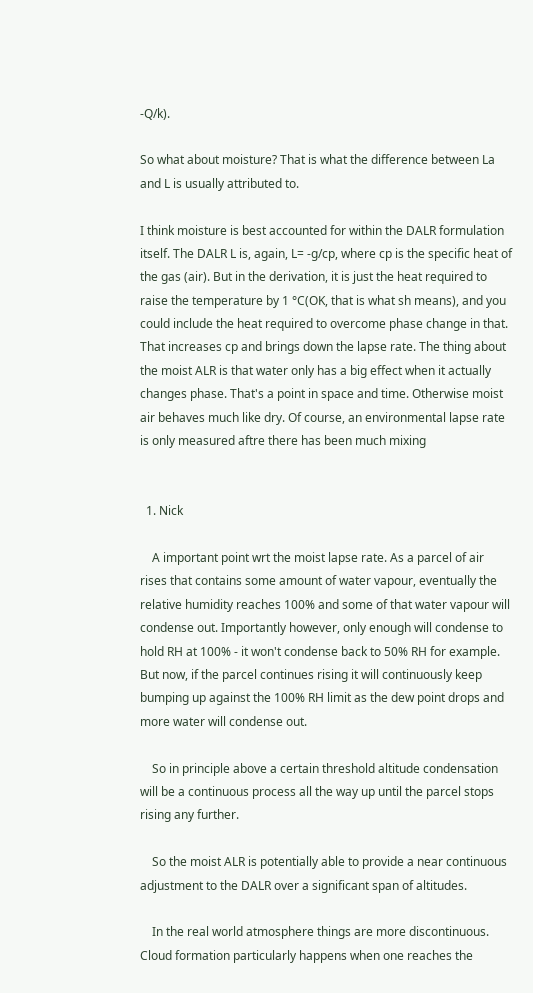-Q/k).

So what about moisture? That is what the difference between La and L is usually attributed to.

I think moisture is best accounted for within the DALR formulation itself. The DALR L is, again, L= -g/cp, where cp is the specific heat of the gas (air). But in the derivation, it is just the heat required to raise the temperature by 1 °C(OK, that is what sh means), and you could include the heat required to overcome phase change in that. That increases cp and brings down the lapse rate. The thing about the moist ALR is that water only has a big effect when it actually changes phase. That's a point in space and time. Otherwise moist air behaves much like dry. Of course, an environmental lapse rate is only measured aftre there has been much mixing


  1. Nick

    A important point wrt the moist lapse rate. As a parcel of air rises that contains some amount of water vapour, eventually the relative humidity reaches 100% and some of that water vapour will condense out. Importantly however, only enough will condense to hold RH at 100% - it won't condense back to 50% RH for example. But now, if the parcel continues rising it will continuously keep bumping up against the 100% RH limit as the dew point drops and more water will condense out.

    So in principle above a certain threshold altitude condensation will be a continuous process all the way up until the parcel stops rising any further.

    So the moist ALR is potentially able to provide a near continuous adjustment to the DALR over a significant span of altitudes.

    In the real world atmosphere things are more discontinuous. Cloud formation particularly happens when one reaches the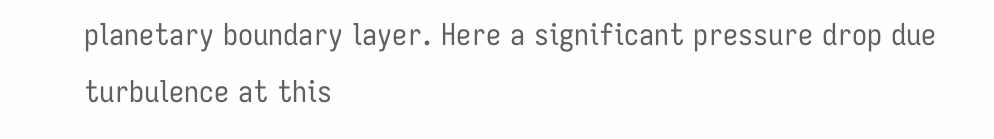planetary boundary layer. Here a significant pressure drop due turbulence at this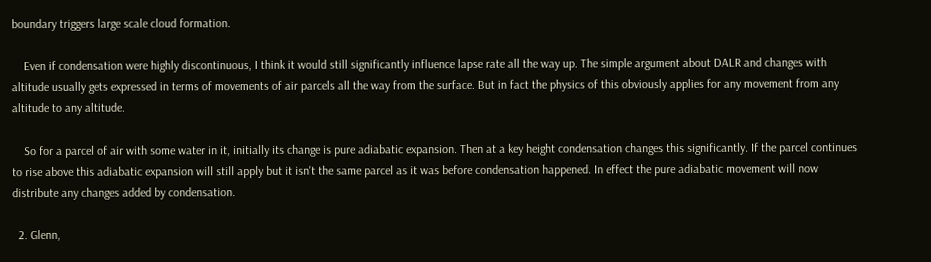boundary triggers large scale cloud formation.

    Even if condensation were highly discontinuous, I think it would still significantly influence lapse rate all the way up. The simple argument about DALR and changes with altitude usually gets expressed in terms of movements of air parcels all the way from the surface. But in fact the physics of this obviously applies for any movement from any altitude to any altitude.

    So for a parcel of air with some water in it, initially its change is pure adiabatic expansion. Then at a key height condensation changes this significantly. If the parcel continues to rise above this adiabatic expansion will still apply but it isn't the same parcel as it was before condensation happened. In effect the pure adiabatic movement will now distribute any changes added by condensation.

  2. Glenn,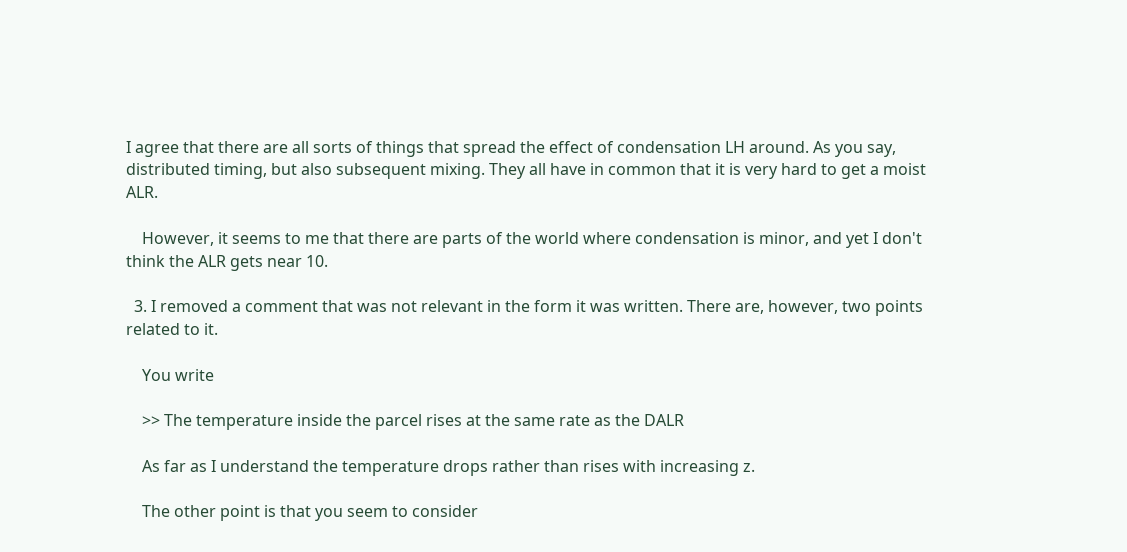I agree that there are all sorts of things that spread the effect of condensation LH around. As you say, distributed timing, but also subsequent mixing. They all have in common that it is very hard to get a moist ALR.

    However, it seems to me that there are parts of the world where condensation is minor, and yet I don't think the ALR gets near 10.

  3. I removed a comment that was not relevant in the form it was written. There are, however, two points related to it.

    You write

    >> The temperature inside the parcel rises at the same rate as the DALR

    As far as I understand the temperature drops rather than rises with increasing z.

    The other point is that you seem to consider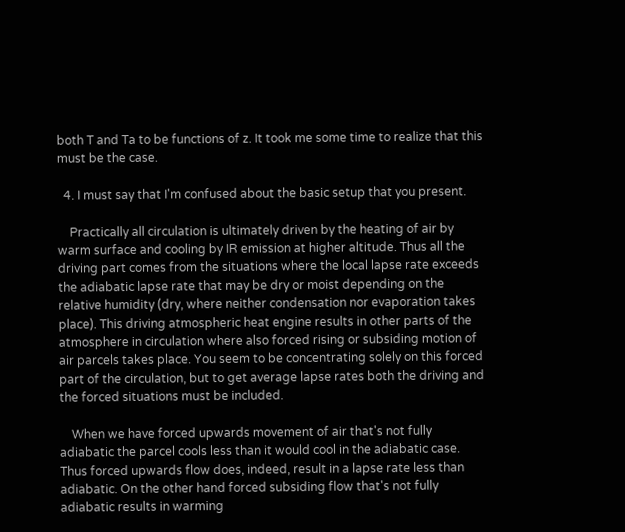both T and Ta to be functions of z. It took me some time to realize that this must be the case.

  4. I must say that I'm confused about the basic setup that you present.

    Practically all circulation is ultimately driven by the heating of air by warm surface and cooling by IR emission at higher altitude. Thus all the driving part comes from the situations where the local lapse rate exceeds the adiabatic lapse rate that may be dry or moist depending on the relative humidity (dry, where neither condensation nor evaporation takes place). This driving atmospheric heat engine results in other parts of the atmosphere in circulation where also forced rising or subsiding motion of air parcels takes place. You seem to be concentrating solely on this forced part of the circulation, but to get average lapse rates both the driving and the forced situations must be included.

    When we have forced upwards movement of air that's not fully adiabatic the parcel cools less than it would cool in the adiabatic case. Thus forced upwards flow does, indeed, result in a lapse rate less than adiabatic. On the other hand forced subsiding flow that's not fully adiabatic results in warming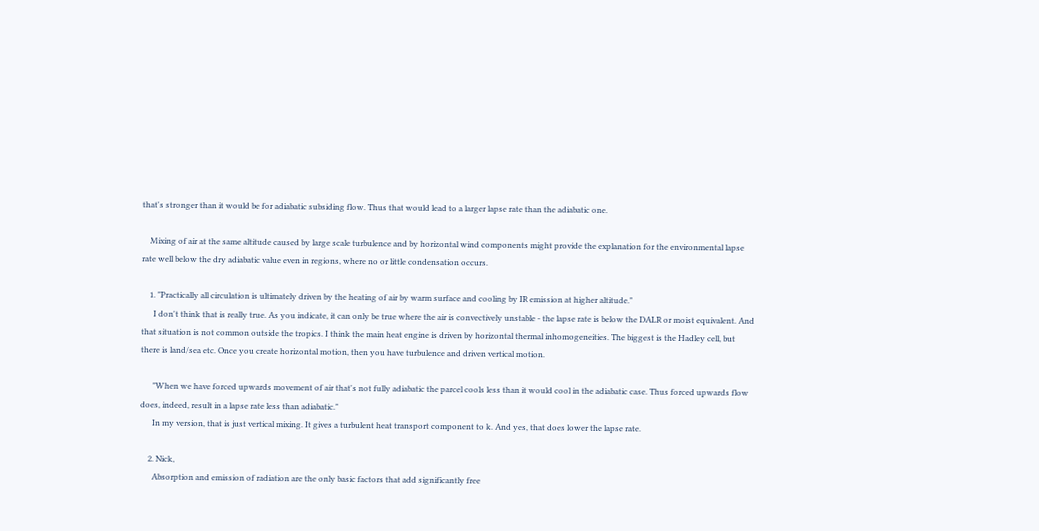that's stronger than it would be for adiabatic subsiding flow. Thus that would lead to a larger lapse rate than the adiabatic one.

    Mixing of air at the same altitude caused by large scale turbulence and by horizontal wind components might provide the explanation for the environmental lapse rate well below the dry adiabatic value even in regions, where no or little condensation occurs.

    1. "Practically all circulation is ultimately driven by the heating of air by warm surface and cooling by IR emission at higher altitude."
      I don't think that is really true. As you indicate, it can only be true where the air is convectively unstable - the lapse rate is below the DALR or moist equivalent. And that situation is not common outside the tropics. I think the main heat engine is driven by horizontal thermal inhomogeneities. The biggest is the Hadley cell, but there is land/sea etc. Once you create horizontal motion, then you have turbulence and driven vertical motion.

      "When we have forced upwards movement of air that's not fully adiabatic the parcel cools less than it would cool in the adiabatic case. Thus forced upwards flow does, indeed, result in a lapse rate less than adiabatic."
      In my version, that is just vertical mixing. It gives a turbulent heat transport component to k. And yes, that does lower the lapse rate.

    2. Nick,
      Absorption and emission of radiation are the only basic factors that add significantly free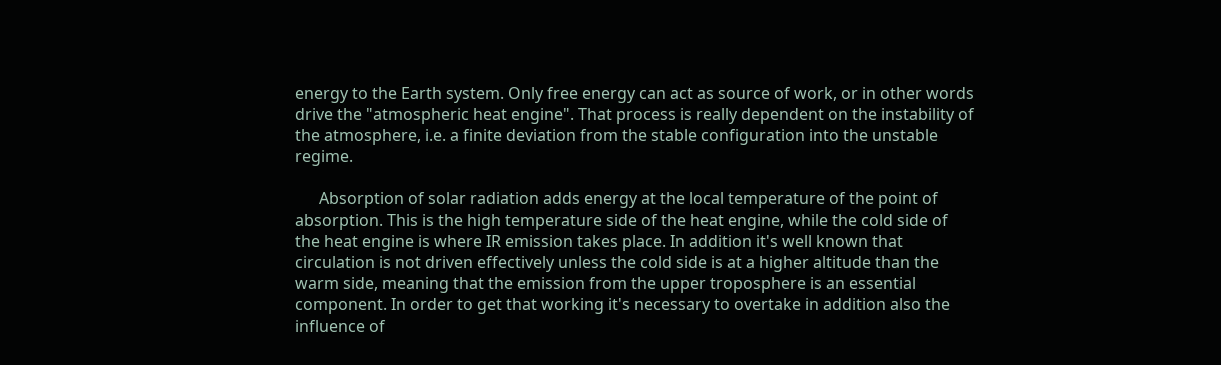energy to the Earth system. Only free energy can act as source of work, or in other words drive the "atmospheric heat engine". That process is really dependent on the instability of the atmosphere, i.e. a finite deviation from the stable configuration into the unstable regime.

      Absorption of solar radiation adds energy at the local temperature of the point of absorption. This is the high temperature side of the heat engine, while the cold side of the heat engine is where IR emission takes place. In addition it's well known that circulation is not driven effectively unless the cold side is at a higher altitude than the warm side, meaning that the emission from the upper troposphere is an essential component. In order to get that working it's necessary to overtake in addition also the influence of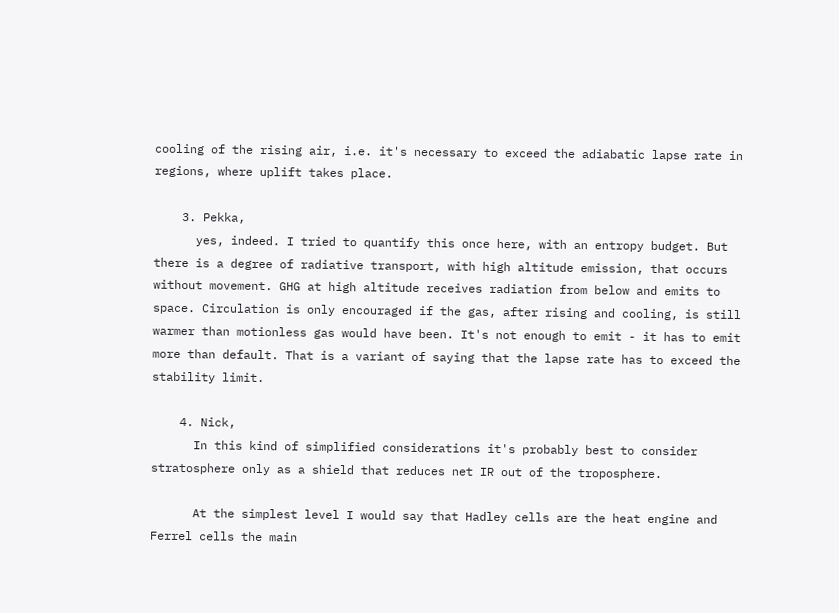cooling of the rising air, i.e. it's necessary to exceed the adiabatic lapse rate in regions, where uplift takes place.

    3. Pekka,
      yes, indeed. I tried to quantify this once here, with an entropy budget. But there is a degree of radiative transport, with high altitude emission, that occurs without movement. GHG at high altitude receives radiation from below and emits to space. Circulation is only encouraged if the gas, after rising and cooling, is still warmer than motionless gas would have been. It's not enough to emit - it has to emit more than default. That is a variant of saying that the lapse rate has to exceed the stability limit.

    4. Nick,
      In this kind of simplified considerations it's probably best to consider stratosphere only as a shield that reduces net IR out of the troposphere.

      At the simplest level I would say that Hadley cells are the heat engine and Ferrel cells the main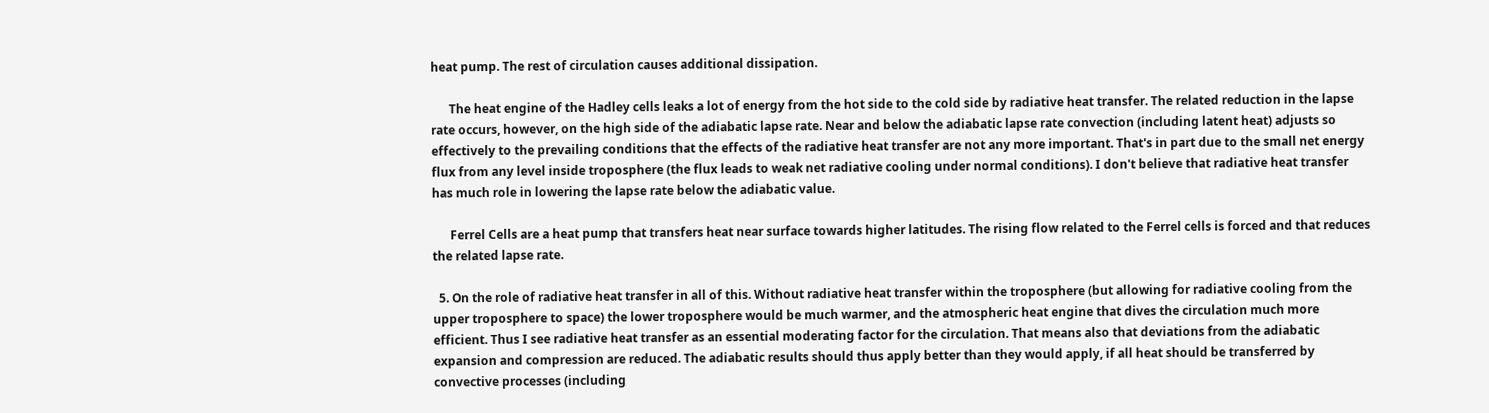heat pump. The rest of circulation causes additional dissipation.

      The heat engine of the Hadley cells leaks a lot of energy from the hot side to the cold side by radiative heat transfer. The related reduction in the lapse rate occurs, however, on the high side of the adiabatic lapse rate. Near and below the adiabatic lapse rate convection (including latent heat) adjusts so effectively to the prevailing conditions that the effects of the radiative heat transfer are not any more important. That's in part due to the small net energy flux from any level inside troposphere (the flux leads to weak net radiative cooling under normal conditions). I don't believe that radiative heat transfer has much role in lowering the lapse rate below the adiabatic value.

      Ferrel Cells are a heat pump that transfers heat near surface towards higher latitudes. The rising flow related to the Ferrel cells is forced and that reduces the related lapse rate.

  5. On the role of radiative heat transfer in all of this. Without radiative heat transfer within the troposphere (but allowing for radiative cooling from the upper troposphere to space) the lower troposphere would be much warmer, and the atmospheric heat engine that dives the circulation much more efficient. Thus I see radiative heat transfer as an essential moderating factor for the circulation. That means also that deviations from the adiabatic expansion and compression are reduced. The adiabatic results should thus apply better than they would apply, if all heat should be transferred by convective processes (including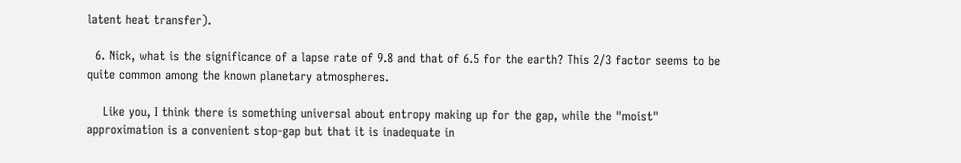latent heat transfer).

  6. Nick, what is the significance of a lapse rate of 9.8 and that of 6.5 for the earth? This 2/3 factor seems to be quite common among the known planetary atmospheres.

    Like you, I think there is something universal about entropy making up for the gap, while the "moist" approximation is a convenient stop-gap but that it is inadequate in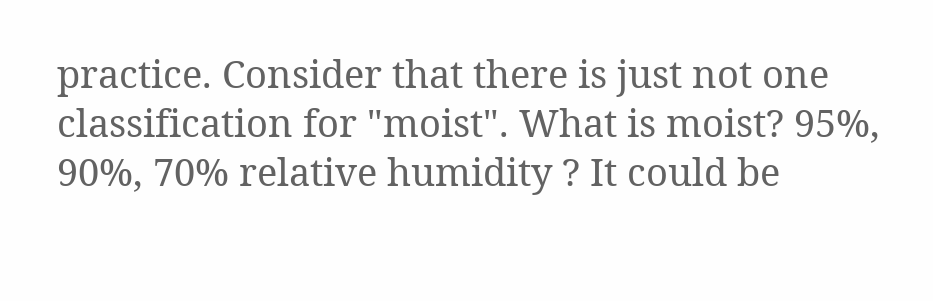practice. Consider that there is just not one classification for "moist". What is moist? 95%, 90%, 70% relative humidity ? It could be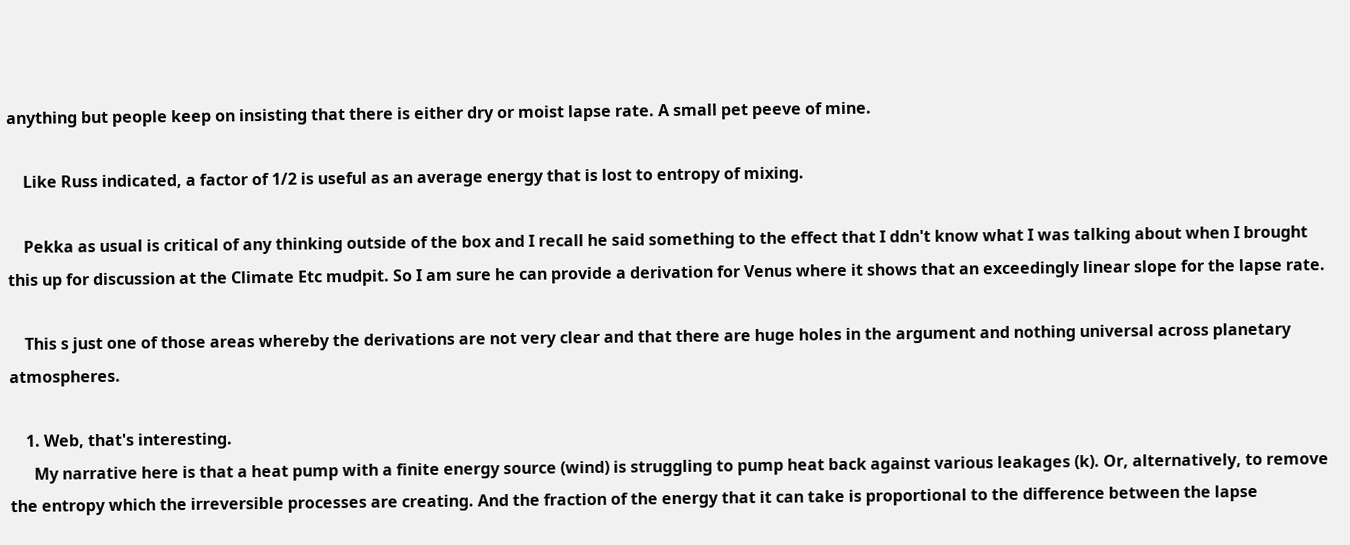anything but people keep on insisting that there is either dry or moist lapse rate. A small pet peeve of mine.

    Like Russ indicated, a factor of 1/2 is useful as an average energy that is lost to entropy of mixing.

    Pekka as usual is critical of any thinking outside of the box and I recall he said something to the effect that I ddn't know what I was talking about when I brought this up for discussion at the Climate Etc mudpit. So I am sure he can provide a derivation for Venus where it shows that an exceedingly linear slope for the lapse rate.

    This s just one of those areas whereby the derivations are not very clear and that there are huge holes in the argument and nothing universal across planetary atmospheres.

    1. Web, that's interesting.
      My narrative here is that a heat pump with a finite energy source (wind) is struggling to pump heat back against various leakages (k). Or, alternatively, to remove the entropy which the irreversible processes are creating. And the fraction of the energy that it can take is proportional to the difference between the lapse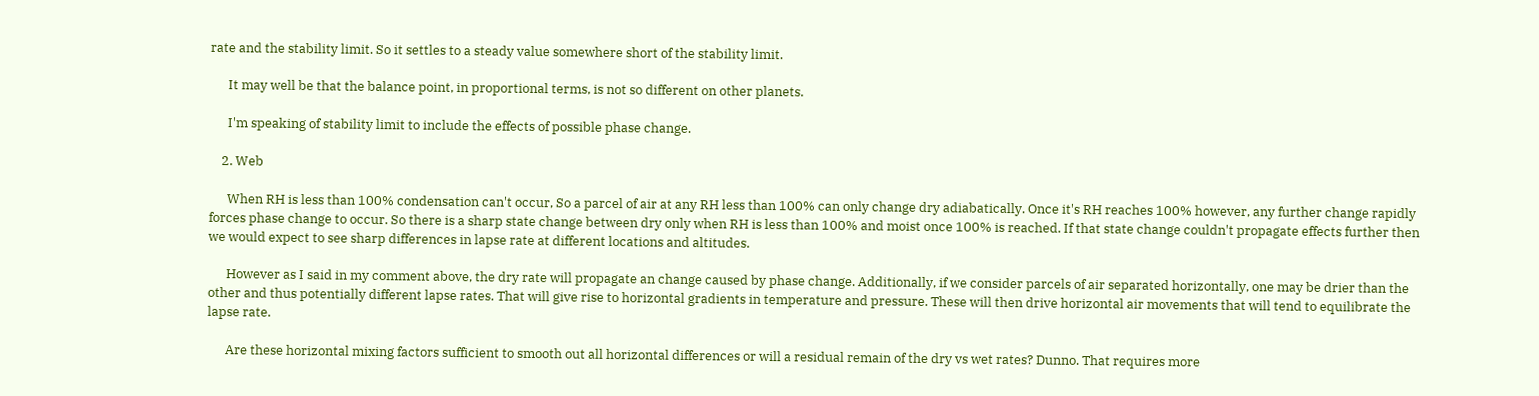rate and the stability limit. So it settles to a steady value somewhere short of the stability limit.

      It may well be that the balance point, in proportional terms, is not so different on other planets.

      I'm speaking of stability limit to include the effects of possible phase change.

    2. Web

      When RH is less than 100% condensation can't occur, So a parcel of air at any RH less than 100% can only change dry adiabatically. Once it's RH reaches 100% however, any further change rapidly forces phase change to occur. So there is a sharp state change between dry only when RH is less than 100% and moist once 100% is reached. If that state change couldn't propagate effects further then we would expect to see sharp differences in lapse rate at different locations and altitudes.

      However as I said in my comment above, the dry rate will propagate an change caused by phase change. Additionally, if we consider parcels of air separated horizontally, one may be drier than the other and thus potentially different lapse rates. That will give rise to horizontal gradients in temperature and pressure. These will then drive horizontal air movements that will tend to equilibrate the lapse rate.

      Are these horizontal mixing factors sufficient to smooth out all horizontal differences or will a residual remain of the dry vs wet rates? Dunno. That requires more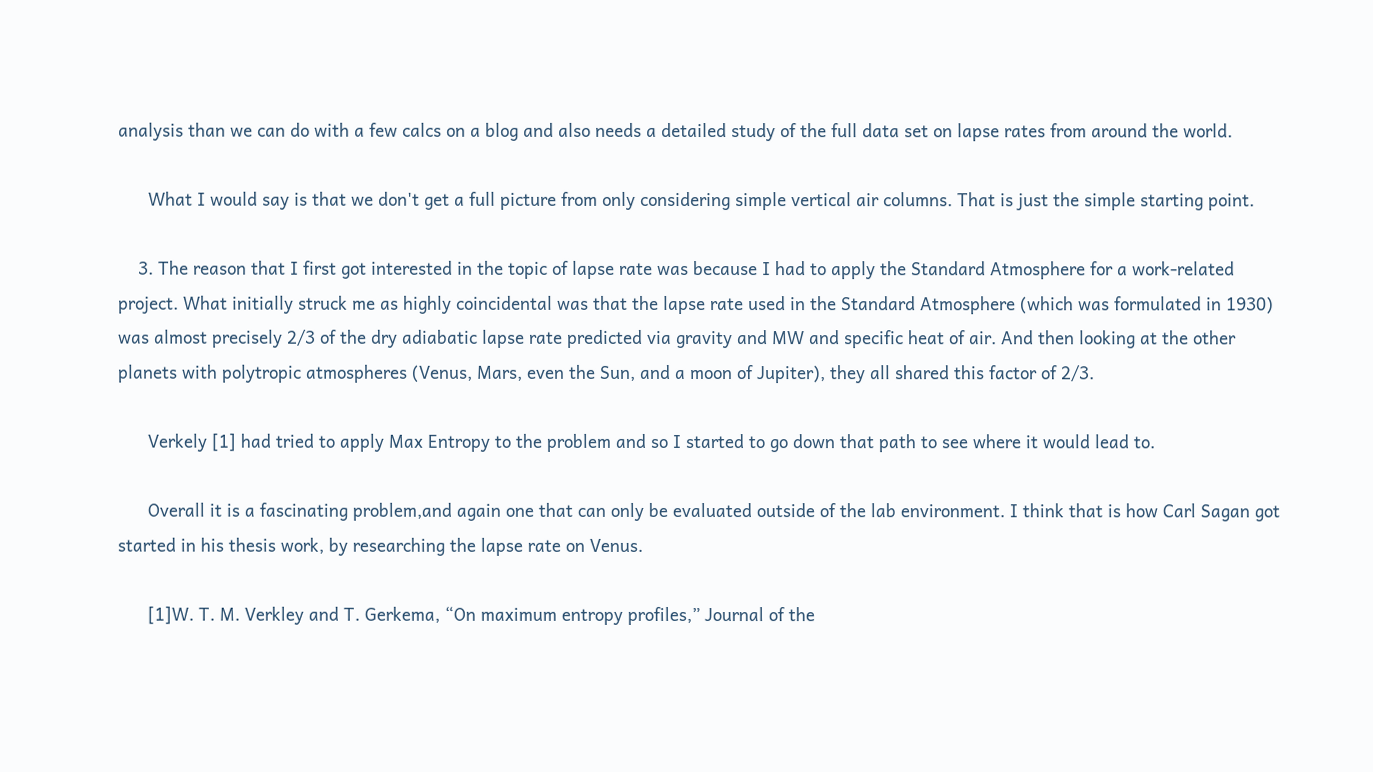analysis than we can do with a few calcs on a blog and also needs a detailed study of the full data set on lapse rates from around the world.

      What I would say is that we don't get a full picture from only considering simple vertical air columns. That is just the simple starting point.

    3. The reason that I first got interested in the topic of lapse rate was because I had to apply the Standard Atmosphere for a work-related project. What initially struck me as highly coincidental was that the lapse rate used in the Standard Atmosphere (which was formulated in 1930) was almost precisely 2/3 of the dry adiabatic lapse rate predicted via gravity and MW and specific heat of air. And then looking at the other planets with polytropic atmospheres (Venus, Mars, even the Sun, and a moon of Jupiter), they all shared this factor of 2/3.

      Verkely [1] had tried to apply Max Entropy to the problem and so I started to go down that path to see where it would lead to.

      Overall it is a fascinating problem,and again one that can only be evaluated outside of the lab environment. I think that is how Carl Sagan got started in his thesis work, by researching the lapse rate on Venus.

      [1]W. T. M. Verkley and T. Gerkema, “On maximum entropy profiles,” Journal of the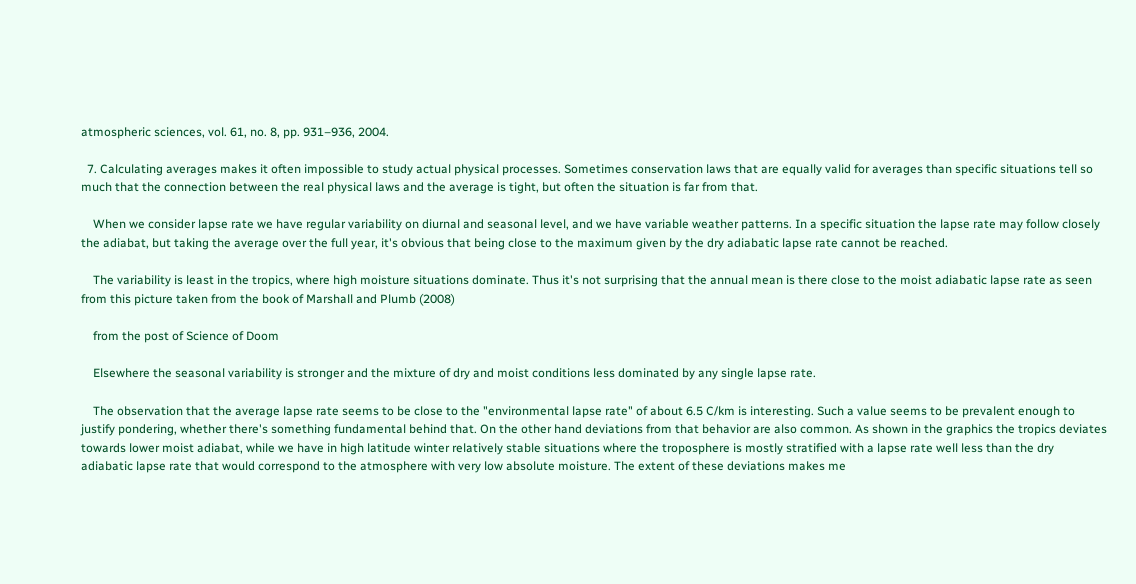atmospheric sciences, vol. 61, no. 8, pp. 931–936, 2004.

  7. Calculating averages makes it often impossible to study actual physical processes. Sometimes conservation laws that are equally valid for averages than specific situations tell so much that the connection between the real physical laws and the average is tight, but often the situation is far from that.

    When we consider lapse rate we have regular variability on diurnal and seasonal level, and we have variable weather patterns. In a specific situation the lapse rate may follow closely the adiabat, but taking the average over the full year, it's obvious that being close to the maximum given by the dry adiabatic lapse rate cannot be reached.

    The variability is least in the tropics, where high moisture situations dominate. Thus it's not surprising that the annual mean is there close to the moist adiabatic lapse rate as seen from this picture taken from the book of Marshall and Plumb (2008)

    from the post of Science of Doom

    Elsewhere the seasonal variability is stronger and the mixture of dry and moist conditions less dominated by any single lapse rate.

    The observation that the average lapse rate seems to be close to the "environmental lapse rate" of about 6.5 C/km is interesting. Such a value seems to be prevalent enough to justify pondering, whether there's something fundamental behind that. On the other hand deviations from that behavior are also common. As shown in the graphics the tropics deviates towards lower moist adiabat, while we have in high latitude winter relatively stable situations where the troposphere is mostly stratified with a lapse rate well less than the dry adiabatic lapse rate that would correspond to the atmosphere with very low absolute moisture. The extent of these deviations makes me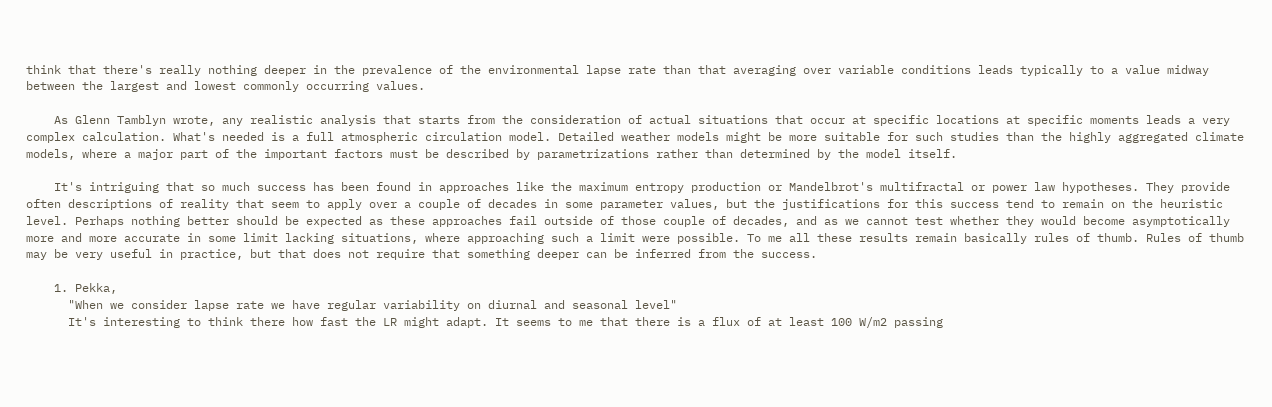think that there's really nothing deeper in the prevalence of the environmental lapse rate than that averaging over variable conditions leads typically to a value midway between the largest and lowest commonly occurring values.

    As Glenn Tamblyn wrote, any realistic analysis that starts from the consideration of actual situations that occur at specific locations at specific moments leads a very complex calculation. What's needed is a full atmospheric circulation model. Detailed weather models might be more suitable for such studies than the highly aggregated climate models, where a major part of the important factors must be described by parametrizations rather than determined by the model itself.

    It's intriguing that so much success has been found in approaches like the maximum entropy production or Mandelbrot's multifractal or power law hypotheses. They provide often descriptions of reality that seem to apply over a couple of decades in some parameter values, but the justifications for this success tend to remain on the heuristic level. Perhaps nothing better should be expected as these approaches fail outside of those couple of decades, and as we cannot test whether they would become asymptotically more and more accurate in some limit lacking situations, where approaching such a limit were possible. To me all these results remain basically rules of thumb. Rules of thumb may be very useful in practice, but that does not require that something deeper can be inferred from the success.

    1. Pekka,
      "When we consider lapse rate we have regular variability on diurnal and seasonal level"
      It's interesting to think there how fast the LR might adapt. It seems to me that there is a flux of at least 100 W/m2 passing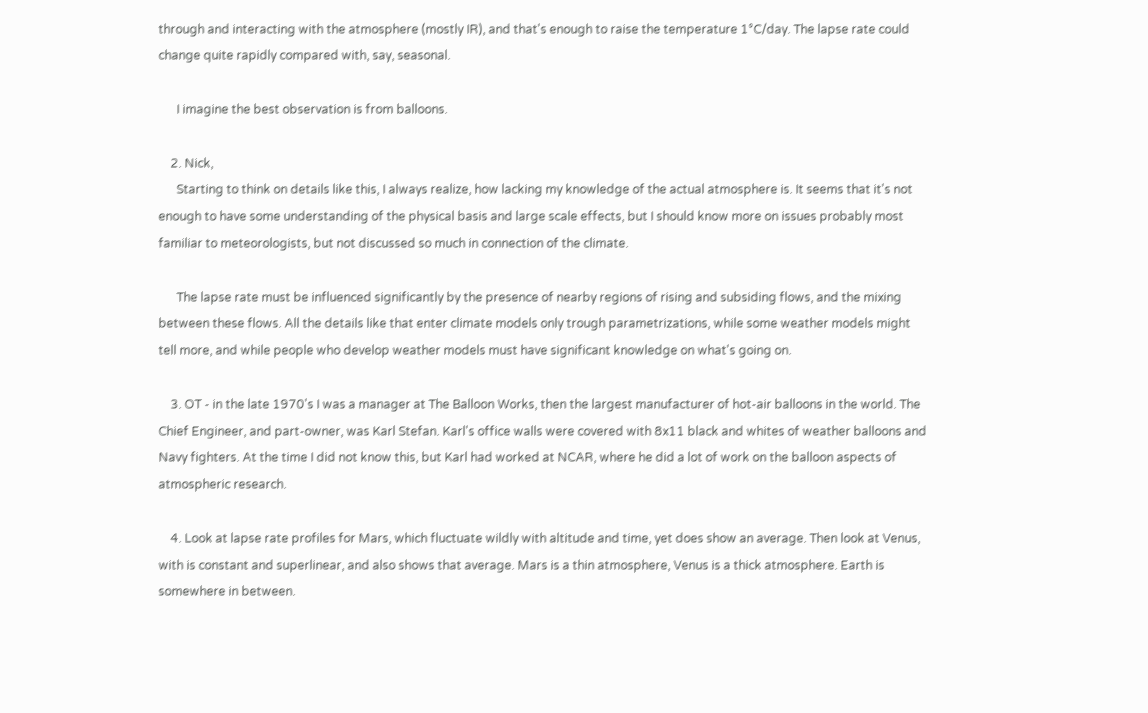through and interacting with the atmosphere (mostly IR), and that's enough to raise the temperature 1°C/day. The lapse rate could change quite rapidly compared with, say, seasonal.

      I imagine the best observation is from balloons.

    2. Nick,
      Starting to think on details like this, I always realize, how lacking my knowledge of the actual atmosphere is. It seems that it's not enough to have some understanding of the physical basis and large scale effects, but I should know more on issues probably most familiar to meteorologists, but not discussed so much in connection of the climate.

      The lapse rate must be influenced significantly by the presence of nearby regions of rising and subsiding flows, and the mixing between these flows. All the details like that enter climate models only trough parametrizations, while some weather models might tell more, and while people who develop weather models must have significant knowledge on what's going on.

    3. OT - in the late 1970's I was a manager at The Balloon Works, then the largest manufacturer of hot-air balloons in the world. The Chief Engineer, and part-owner, was Karl Stefan. Karl's office walls were covered with 8x11 black and whites of weather balloons and Navy fighters. At the time I did not know this, but Karl had worked at NCAR, where he did a lot of work on the balloon aspects of atmospheric research.

    4. Look at lapse rate profiles for Mars, which fluctuate wildly with altitude and time, yet does show an average. Then look at Venus, with is constant and superlinear, and also shows that average. Mars is a thin atmosphere, Venus is a thick atmosphere. Earth is somewhere in between.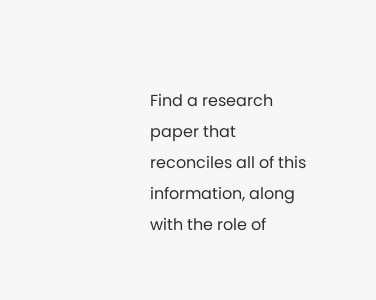Find a research paper that reconciles all of this information, along with the role of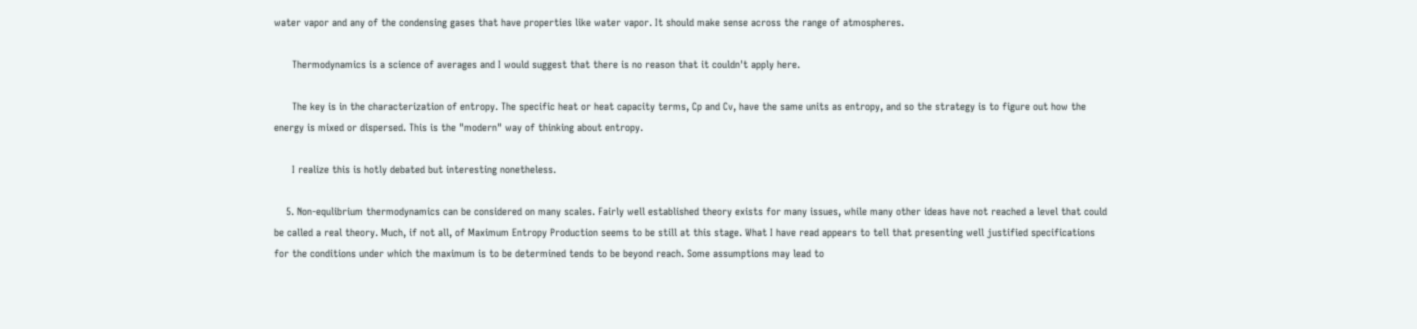water vapor and any of the condensing gases that have properties like water vapor. It should make sense across the range of atmospheres.

      Thermodynamics is a science of averages and I would suggest that there is no reason that it couldn't apply here.

      The key is in the characterization of entropy. The specific heat or heat capacity terms, Cp and Cv, have the same units as entropy, and so the strategy is to figure out how the energy is mixed or dispersed. This is the "modern" way of thinking about entropy.

      I realize this is hotly debated but interesting nonetheless.

    5. Non-equlibrium thermodynamics can be considered on many scales. Fairly well established theory exists for many issues, while many other ideas have not reached a level that could be called a real theory. Much, if not all, of Maximum Entropy Production seems to be still at this stage. What I have read appears to tell that presenting well justified specifications for the conditions under which the maximum is to be determined tends to be beyond reach. Some assumptions may lead to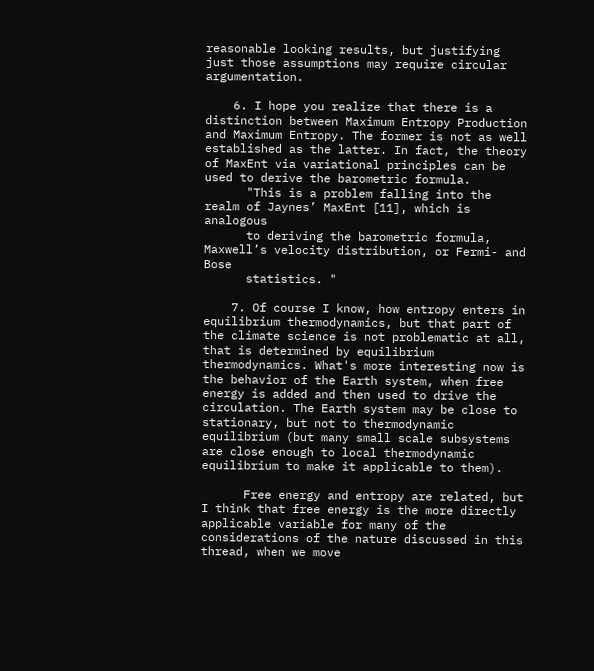reasonable looking results, but justifying just those assumptions may require circular argumentation.

    6. I hope you realize that there is a distinction between Maximum Entropy Production and Maximum Entropy. The former is not as well established as the latter. In fact, the theory of MaxEnt via variational principles can be used to derive the barometric formula.
      "This is a problem falling into the realm of Jaynes’ MaxEnt [11], which is analogous
      to deriving the barometric formula, Maxwell’s velocity distribution, or Fermi- and Bose
      statistics. "

    7. Of course I know, how entropy enters in equilibrium thermodynamics, but that part of the climate science is not problematic at all, that is determined by equilibrium thermodynamics. What's more interesting now is the behavior of the Earth system, when free energy is added and then used to drive the circulation. The Earth system may be close to stationary, but not to thermodynamic equilibrium (but many small scale subsystems are close enough to local thermodynamic equilibrium to make it applicable to them).

      Free energy and entropy are related, but I think that free energy is the more directly applicable variable for many of the considerations of the nature discussed in this thread, when we move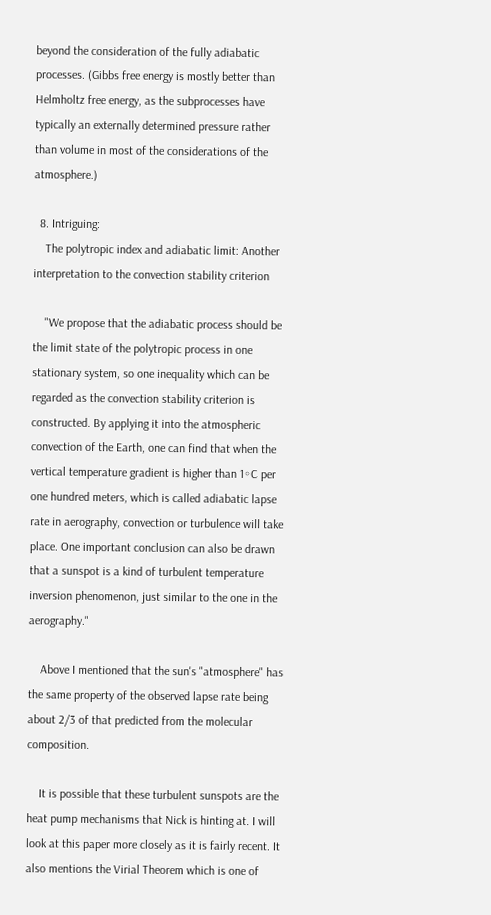beyond the consideration of the fully adiabatic processes. (Gibbs free energy is mostly better than Helmholtz free energy, as the subprocesses have typically an externally determined pressure rather than volume in most of the considerations of the atmosphere.)

  8. Intriguing:
    The polytropic index and adiabatic limit: Another interpretation to the convection stability criterion

    "We propose that the adiabatic process should be the limit state of the polytropic process in one stationary system, so one inequality which can be regarded as the convection stability criterion is constructed. By applying it into the atmospheric convection of the Earth, one can find that when the vertical temperature gradient is higher than 1◦C per one hundred meters, which is called adiabatic lapse rate in aerography, convection or turbulence will take place. One important conclusion can also be drawn that a sunspot is a kind of turbulent temperature inversion phenomenon, just similar to the one in the aerography."

    Above I mentioned that the sun's "atmosphere" has the same property of the observed lapse rate being about 2/3 of that predicted from the molecular composition.

    It is possible that these turbulent sunspots are the heat pump mechanisms that Nick is hinting at. I will look at this paper more closely as it is fairly recent. It also mentions the Virial Theorem which is one of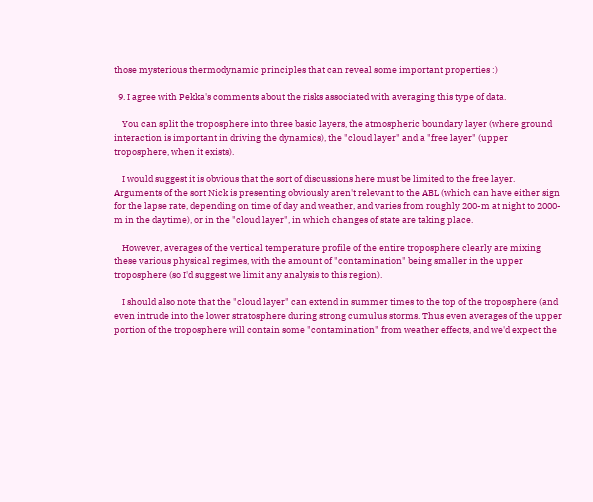those mysterious thermodynamic principles that can reveal some important properties :)

  9. I agree with Pekka's comments about the risks associated with averaging this type of data.

    You can split the troposphere into three basic layers, the atmospheric boundary layer (where ground interaction is important in driving the dynamics), the "cloud layer" and a "free layer" (upper troposphere, when it exists).

    I would suggest it is obvious that the sort of discussions here must be limited to the free layer. Arguments of the sort Nick is presenting obviously aren't relevant to the ABL (which can have either sign for the lapse rate, depending on time of day and weather, and varies from roughly 200-m at night to 2000-m in the daytime), or in the "cloud layer", in which changes of state are taking place.

    However, averages of the vertical temperature profile of the entire troposphere clearly are mixing these various physical regimes, with the amount of "contamination" being smaller in the upper troposphere (so I'd suggest we limit any analysis to this region).

    I should also note that the "cloud layer" can extend in summer times to the top of the troposphere (and even intrude into the lower stratosphere during strong cumulus storms. Thus even averages of the upper portion of the troposphere will contain some "contamination" from weather effects, and we'd expect the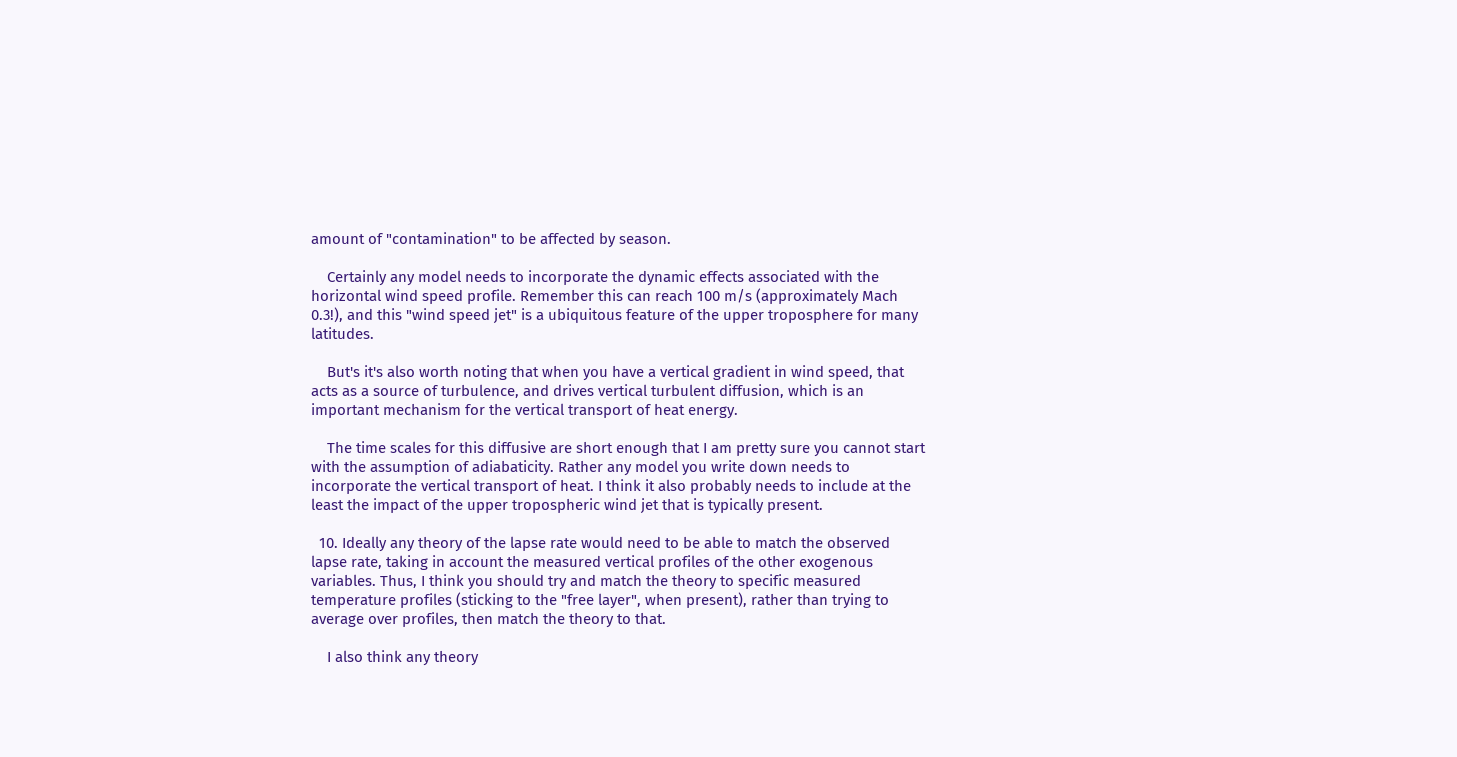amount of "contamination" to be affected by season.

    Certainly any model needs to incorporate the dynamic effects associated with the horizontal wind speed profile. Remember this can reach 100 m/s (approximately Mach 0.3!), and this "wind speed jet" is a ubiquitous feature of the upper troposphere for many latitudes.

    But's it's also worth noting that when you have a vertical gradient in wind speed, that acts as a source of turbulence, and drives vertical turbulent diffusion, which is an important mechanism for the vertical transport of heat energy.

    The time scales for this diffusive are short enough that I am pretty sure you cannot start with the assumption of adiabaticity. Rather any model you write down needs to incorporate the vertical transport of heat. I think it also probably needs to include at the least the impact of the upper tropospheric wind jet that is typically present.

  10. Ideally any theory of the lapse rate would need to be able to match the observed lapse rate, taking in account the measured vertical profiles of the other exogenous variables. Thus, I think you should try and match the theory to specific measured temperature profiles (sticking to the "free layer", when present), rather than trying to average over profiles, then match the theory to that.

    I also think any theory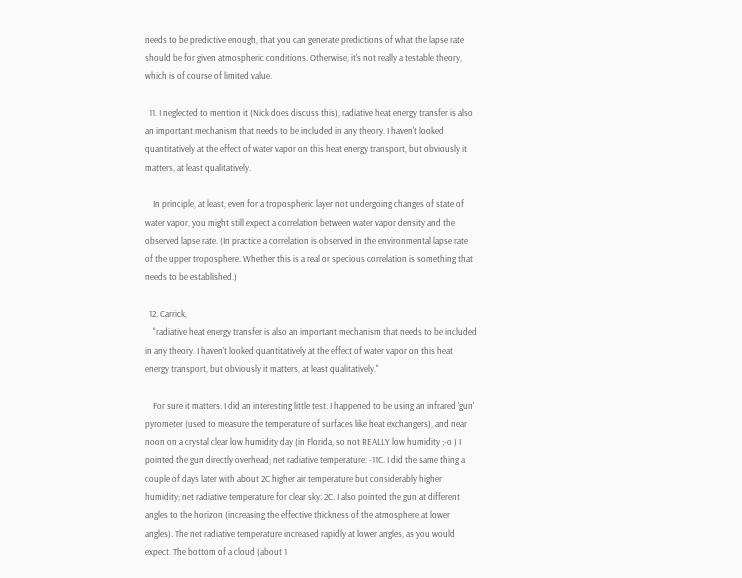needs to be predictive enough, that you can generate predictions of what the lapse rate should be for given atmospheric conditions. Otherwise, it's not really a testable theory, which is of course of limited value.

  11. I neglected to mention it (Nick does discuss this), radiative heat energy transfer is also an important mechanism that needs to be included in any theory. I haven't looked quantitatively at the effect of water vapor on this heat energy transport, but obviously it matters, at least qualitatively.

    In principle, at least, even for a tropospheric layer not undergoing changes of state of water vapor, you might still expect a correlation between water vapor density and the observed lapse rate. (In practice a correlation is observed in the environmental lapse rate of the upper troposphere. Whether this is a real or specious correlation is something that needs to be established.)

  12. Carrick,
    "radiative heat energy transfer is also an important mechanism that needs to be included in any theory. I haven't looked quantitatively at the effect of water vapor on this heat energy transport, but obviously it matters, at least qualitatively."

    For sure it matters. I did an interesting little test. I happened to be using an infrared 'gun' pyrometer (used to measure the temperature of surfaces like heat exchangers), and near noon on a crystal clear low humidity day (in Florida, so not REALLY low humidity ;-o ) I pointed the gun directly overhead; net radiative temperature: -11C. I did the same thing a couple of days later with about 2C higher air temperature but considerably higher humidity; net radiative temperature for clear sky: 2C. I also pointed the gun at different angles to the horizon (increasing the effective thickness of the atmosphere at lower angles). The net radiative temperature increased rapidly at lower angles, as you would expect. The bottom of a cloud (about 1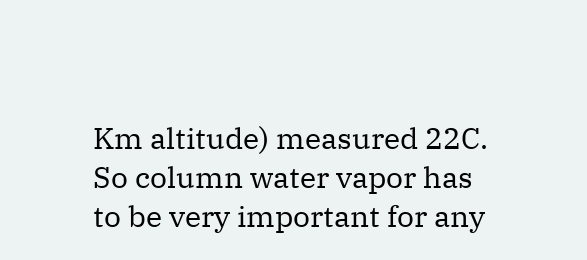Km altitude) measured 22C. So column water vapor has to be very important for any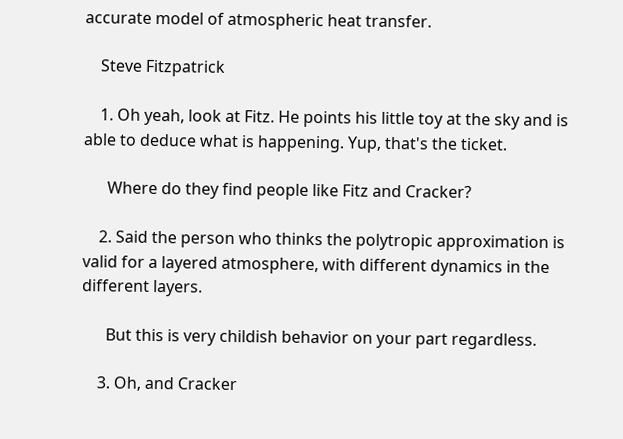accurate model of atmospheric heat transfer.

    Steve Fitzpatrick

    1. Oh yeah, look at Fitz. He points his little toy at the sky and is able to deduce what is happening. Yup, that's the ticket.

      Where do they find people like Fitz and Cracker?

    2. Said the person who thinks the polytropic approximation is valid for a layered atmosphere, with different dynamics in the different layers.

      But this is very childish behavior on your part regardless.

    3. Oh, and Cracker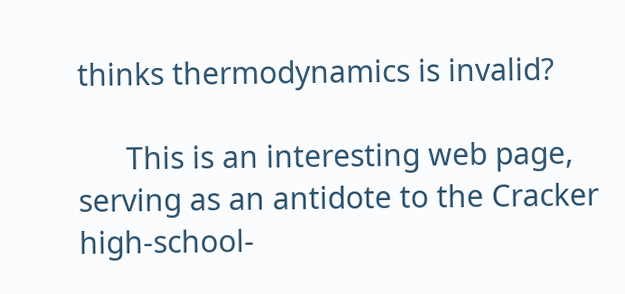thinks thermodynamics is invalid?

      This is an interesting web page, serving as an antidote to the Cracker high-school-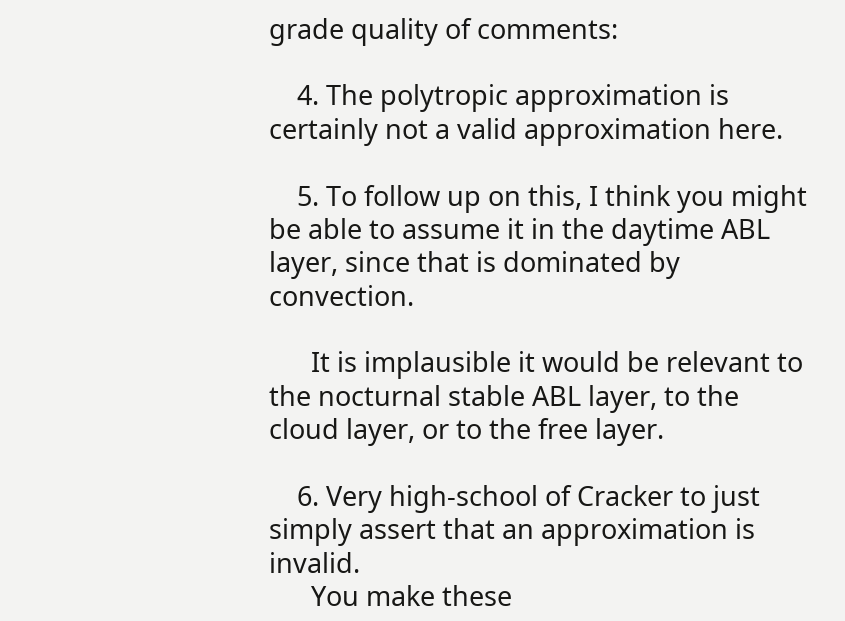grade quality of comments:

    4. The polytropic approximation is certainly not a valid approximation here.

    5. To follow up on this, I think you might be able to assume it in the daytime ABL layer, since that is dominated by convection.

      It is implausible it would be relevant to the nocturnal stable ABL layer, to the cloud layer, or to the free layer.

    6. Very high-school of Cracker to just simply assert that an approximation is invalid.
      You make these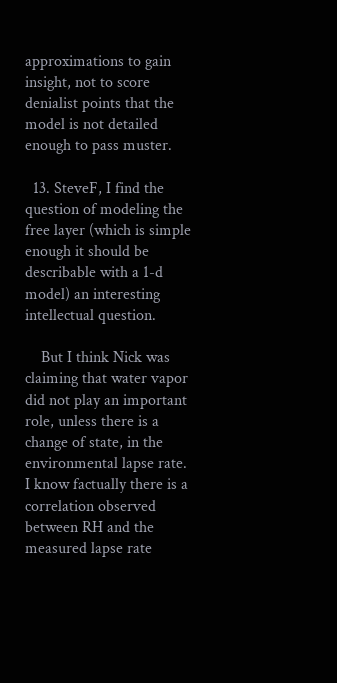approximations to gain insight, not to score denialist points that the model is not detailed enough to pass muster.

  13. SteveF, I find the question of modeling the free layer (which is simple enough it should be describable with a 1-d model) an interesting intellectual question.

    But I think Nick was claiming that water vapor did not play an important role, unless there is a change of state, in the environmental lapse rate. I know factually there is a correlation observed between RH and the measured lapse rate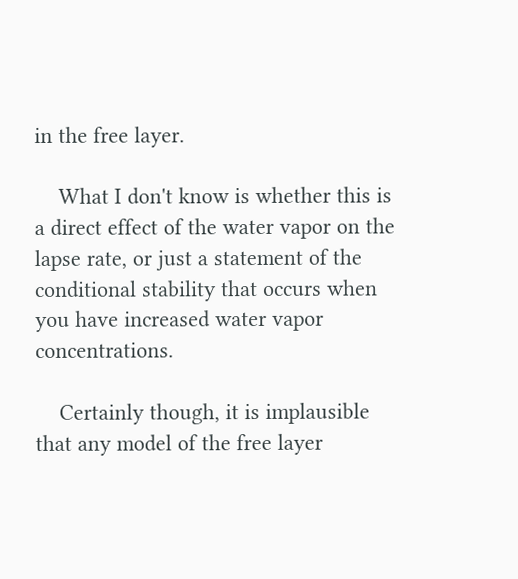in the free layer.

    What I don't know is whether this is a direct effect of the water vapor on the lapse rate, or just a statement of the conditional stability that occurs when you have increased water vapor concentrations.

    Certainly though, it is implausible that any model of the free layer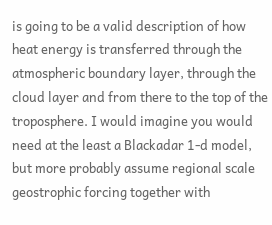is going to be a valid description of how heat energy is transferred through the atmospheric boundary layer, through the cloud layer and from there to the top of the troposphere. I would imagine you would need at the least a Blackadar 1-d model, but more probably assume regional scale geostrophic forcing together with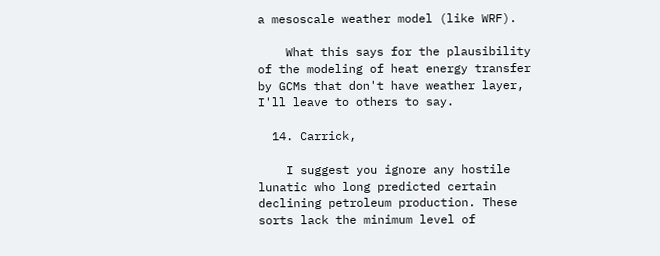a mesoscale weather model (like WRF).

    What this says for the plausibility of the modeling of heat energy transfer by GCMs that don't have weather layer, I'll leave to others to say.

  14. Carrick,

    I suggest you ignore any hostile lunatic who long predicted certain declining petroleum production. These sorts lack the minimum level of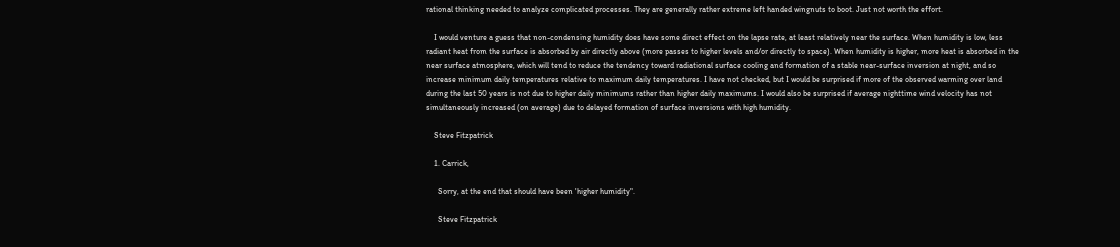rational thinking needed to analyze complicated processes. They are generally rather extreme left handed wingnuts to boot. Just not worth the effort.

    I would venture a guess that non-condensing humidity does have some direct effect on the lapse rate, at least relatively near the surface. When humidity is low, less radiant heat from the surface is absorbed by air directly above (more passes to higher levels and/or directly to space). When humidity is higher, more heat is absorbed in the near surface atmosphere, which will tend to reduce the tendency toward radiational surface cooling and formation of a stable near-surface inversion at night, and so increase minimum daily temperatures relative to maximum daily temperatures. I have not checked, but I would be surprised if more of the observed warming over land during the last 50 years is not due to higher daily minimums rather than higher daily maximums. I would also be surprised if average nighttime wind velocity has not simultaneously increased (on average) due to delayed formation of surface inversions with high humidity.

    Steve Fitzpatrick

    1. Carrick,

      Sorry, at the end that should have been 'higher humidity".

      Steve Fitzpatrick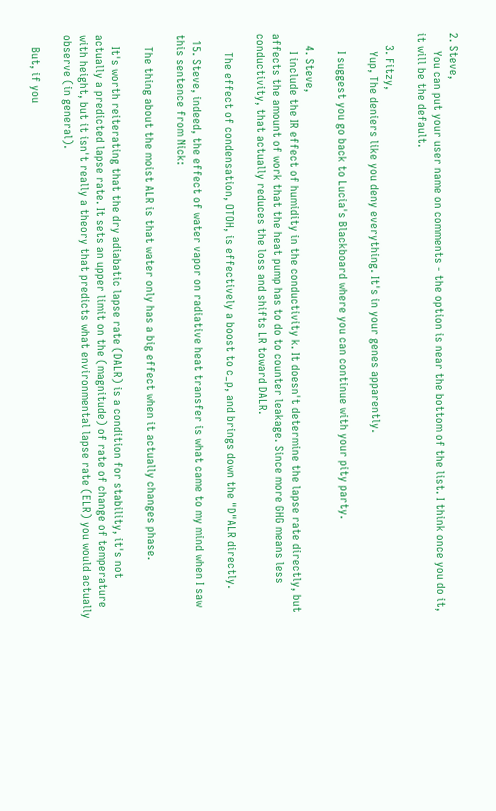2. Steve,
      You can put your user name on comments - the option is near the bottom of the list. I think once you do it, it will be the default.

    3. Fitzy,
      Yup, The deniers like you deny everything. It's in your genes apparently.

      I suggest you go back to Lucia's Blackboard where you can continue with your pity party.

    4. Steve,
      I include the IR effect of humidity in the conductivity k. It doesn't determine the lapse rate directly, but affects the amount of work that the heat pump has to do to counter leakage. Since more GHG means less conductivity, that actually reduces the loss and shifts LR toward DALR.

      The effect of condensation, OTOH, is effectively a boost to c_p, and brings down the "D"ALR directly.

  15. Steve, indeed, the effect of water vapor on radiative heat transfer is what came to my mind when I saw this sentence from Nick:

    The thing about the moist ALR is that water only has a big effect when it actually changes phase.

    It's worth reiterating that the dry adiabatic lapse rate (DALR) is a condition for stability, it's not actually a predicted lapse rate. It sets an upper limit on the (magnitude) of rate of change of temperature with height, but it isn't really a theory that predicts what environmental lapse rate (ELR) you would actually observe (in general).

    But, if you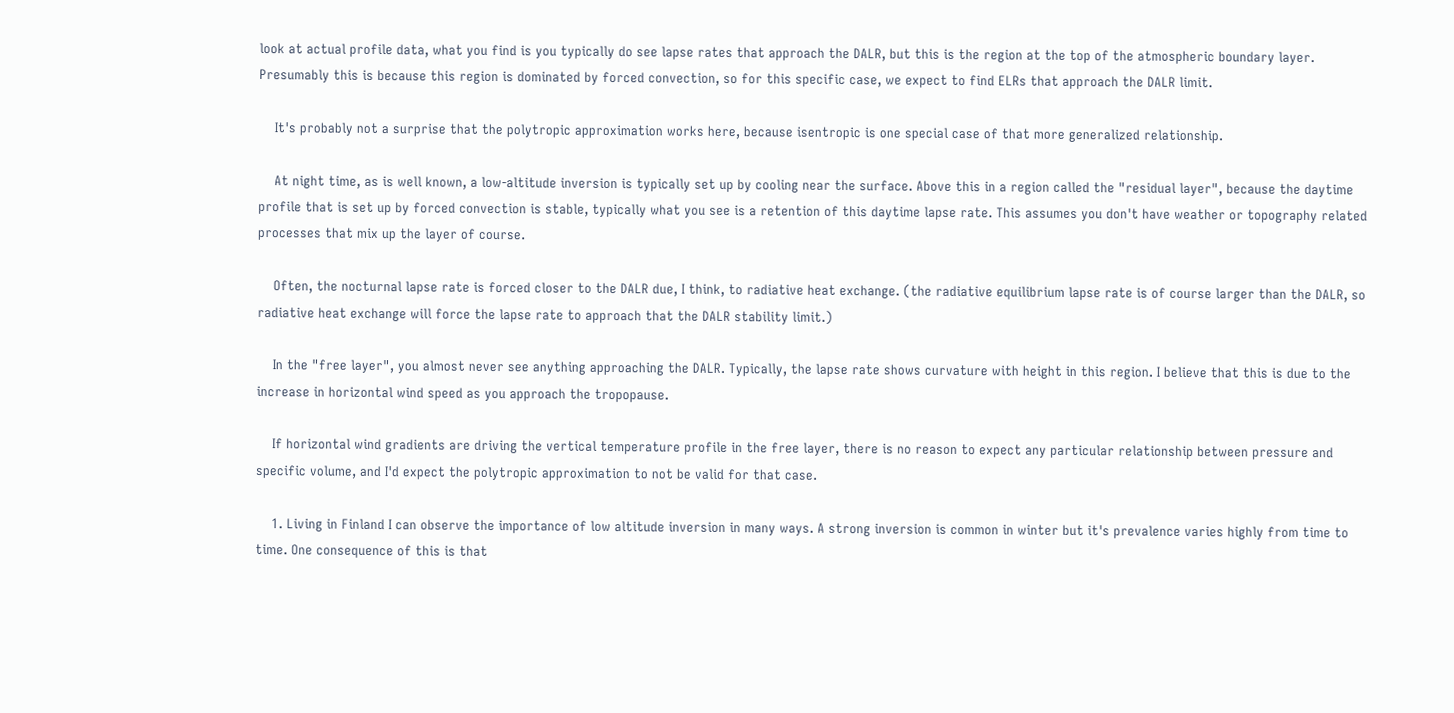look at actual profile data, what you find is you typically do see lapse rates that approach the DALR, but this is the region at the top of the atmospheric boundary layer. Presumably this is because this region is dominated by forced convection, so for this specific case, we expect to find ELRs that approach the DALR limit.

    It's probably not a surprise that the polytropic approximation works here, because isentropic is one special case of that more generalized relationship.

    At night time, as is well known, a low-altitude inversion is typically set up by cooling near the surface. Above this in a region called the "residual layer", because the daytime profile that is set up by forced convection is stable, typically what you see is a retention of this daytime lapse rate. This assumes you don't have weather or topography related processes that mix up the layer of course.

    Often, the nocturnal lapse rate is forced closer to the DALR due, I think, to radiative heat exchange. (the radiative equilibrium lapse rate is of course larger than the DALR, so radiative heat exchange will force the lapse rate to approach that the DALR stability limit.)

    In the "free layer", you almost never see anything approaching the DALR. Typically, the lapse rate shows curvature with height in this region. I believe that this is due to the increase in horizontal wind speed as you approach the tropopause.

    If horizontal wind gradients are driving the vertical temperature profile in the free layer, there is no reason to expect any particular relationship between pressure and specific volume, and I'd expect the polytropic approximation to not be valid for that case.

    1. Living in Finland I can observe the importance of low altitude inversion in many ways. A strong inversion is common in winter but it's prevalence varies highly from time to time. One consequence of this is that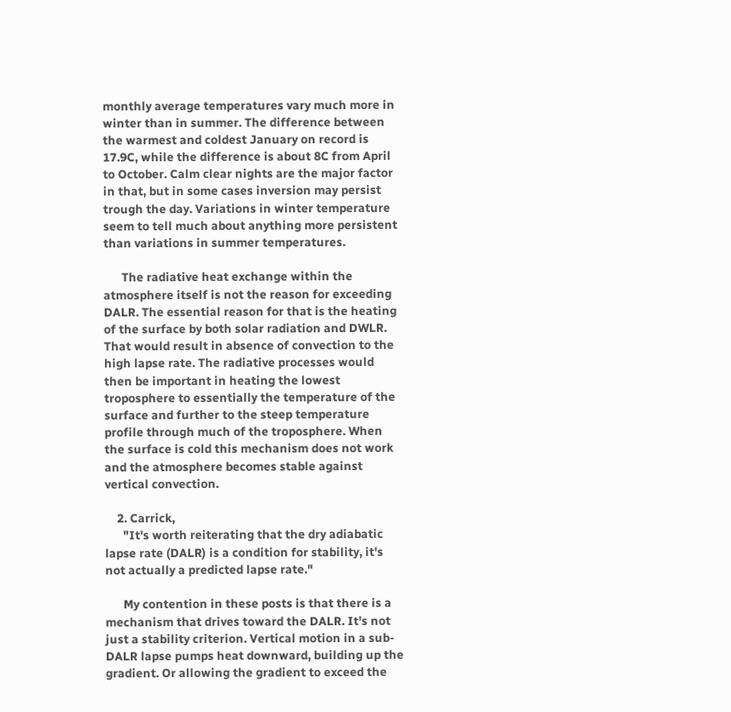monthly average temperatures vary much more in winter than in summer. The difference between the warmest and coldest January on record is 17.9C, while the difference is about 8C from April to October. Calm clear nights are the major factor in that, but in some cases inversion may persist trough the day. Variations in winter temperature seem to tell much about anything more persistent than variations in summer temperatures.

      The radiative heat exchange within the atmosphere itself is not the reason for exceeding DALR. The essential reason for that is the heating of the surface by both solar radiation and DWLR. That would result in absence of convection to the high lapse rate. The radiative processes would then be important in heating the lowest troposphere to essentially the temperature of the surface and further to the steep temperature profile through much of the troposphere. When the surface is cold this mechanism does not work and the atmosphere becomes stable against vertical convection.

    2. Carrick,
      "It's worth reiterating that the dry adiabatic lapse rate (DALR) is a condition for stability, it's not actually a predicted lapse rate."

      My contention in these posts is that there is a mechanism that drives toward the DALR. It's not just a stability criterion. Vertical motion in a sub-DALR lapse pumps heat downward, building up the gradient. Or allowing the gradient to exceed the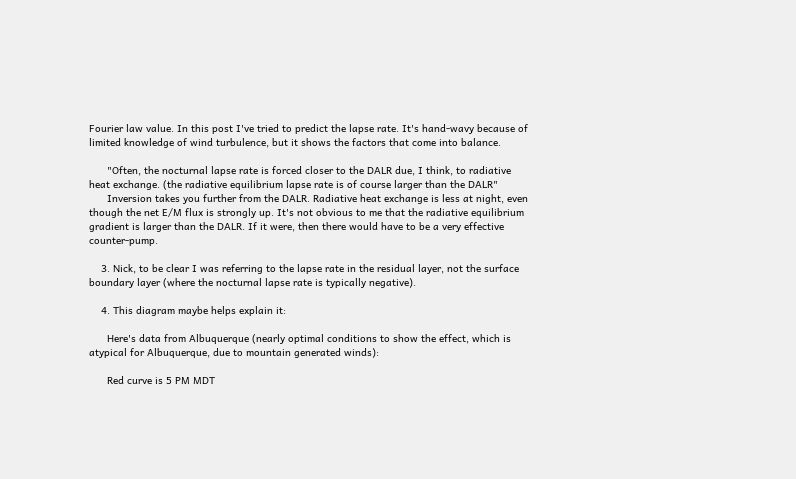Fourier law value. In this post I've tried to predict the lapse rate. It's hand-wavy because of limited knowledge of wind turbulence, but it shows the factors that come into balance.

      "Often, the nocturnal lapse rate is forced closer to the DALR due, I think, to radiative heat exchange. (the radiative equilibrium lapse rate is of course larger than the DALR"
      Inversion takes you further from the DALR. Radiative heat exchange is less at night, even though the net E/M flux is strongly up. It's not obvious to me that the radiative equilibrium gradient is larger than the DALR. If it were, then there would have to be a very effective counter-pump.

    3. Nick, to be clear I was referring to the lapse rate in the residual layer, not the surface boundary layer (where the nocturnal lapse rate is typically negative).

    4. This diagram maybe helps explain it:

      Here's data from Albuquerque (nearly optimal conditions to show the effect, which is atypical for Albuquerque, due to mountain generated winds):

      Red curve is 5 PM MDT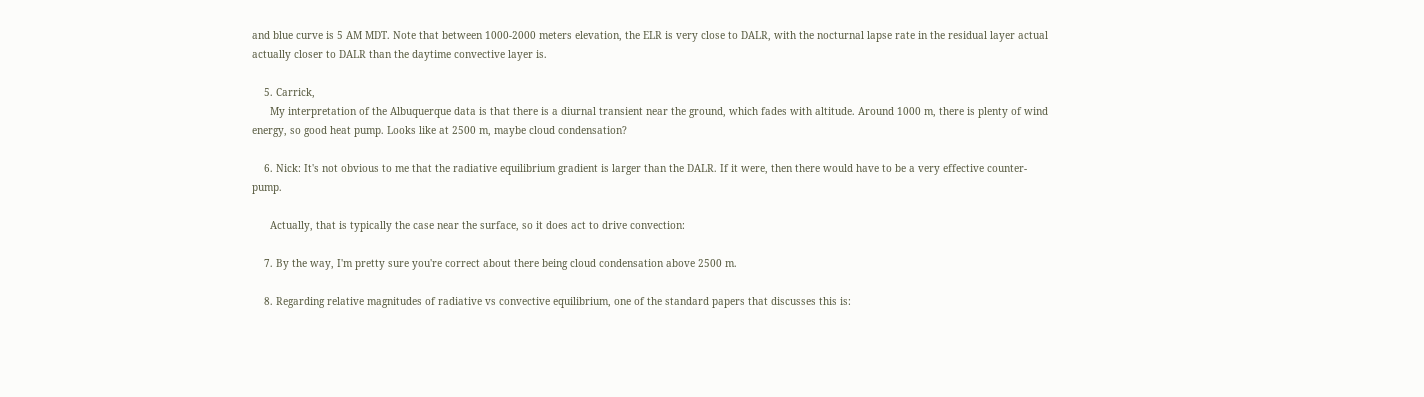and blue curve is 5 AM MDT. Note that between 1000-2000 meters elevation, the ELR is very close to DALR, with the nocturnal lapse rate in the residual layer actual actually closer to DALR than the daytime convective layer is.

    5. Carrick,
      My interpretation of the Albuquerque data is that there is a diurnal transient near the ground, which fades with altitude. Around 1000 m, there is plenty of wind energy, so good heat pump. Looks like at 2500 m, maybe cloud condensation?

    6. Nick: It's not obvious to me that the radiative equilibrium gradient is larger than the DALR. If it were, then there would have to be a very effective counter-pump.

      Actually, that is typically the case near the surface, so it does act to drive convection:

    7. By the way, I'm pretty sure you're correct about there being cloud condensation above 2500 m.

    8. Regarding relative magnitudes of radiative vs convective equilibrium, one of the standard papers that discusses this is: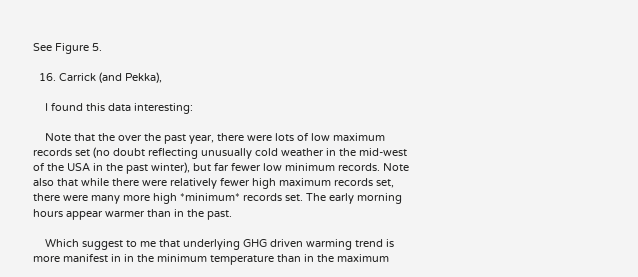See Figure 5.

  16. Carrick (and Pekka),

    I found this data interesting:

    Note that the over the past year, there were lots of low maximum records set (no doubt reflecting unusually cold weather in the mid-west of the USA in the past winter), but far fewer low minimum records. Note also that while there were relatively fewer high maximum records set, there were many more high *minimum* records set. The early morning hours appear warmer than in the past.

    Which suggest to me that underlying GHG driven warming trend is more manifest in in the minimum temperature than in the maximum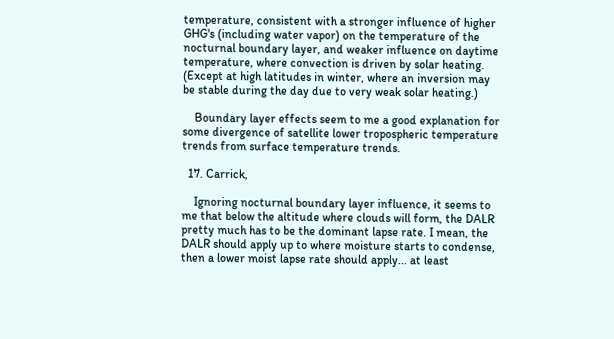temperature, consistent with a stronger influence of higher GHG's (including water vapor) on the temperature of the nocturnal boundary layer, and weaker influence on daytime temperature, where convection is driven by solar heating. (Except at high latitudes in winter, where an inversion may be stable during the day due to very weak solar heating.)

    Boundary layer effects seem to me a good explanation for some divergence of satellite lower tropospheric temperature trends from surface temperature trends.

  17. Carrick,

    Ignoring nocturnal boundary layer influence, it seems to me that below the altitude where clouds will form, the DALR pretty much has to be the dominant lapse rate. I mean, the DALR should apply up to where moisture starts to condense, then a lower moist lapse rate should apply... at least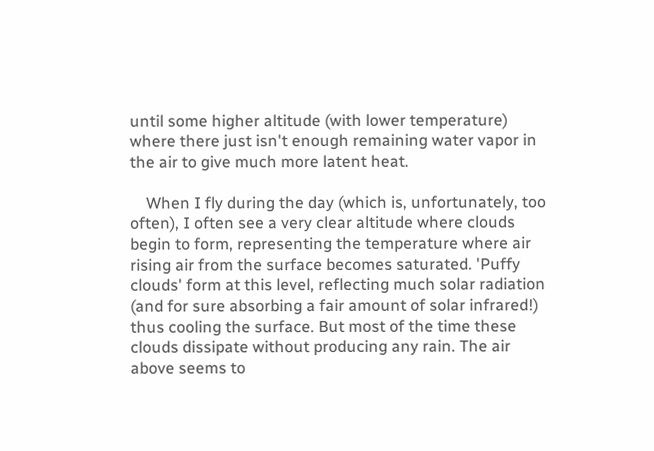until some higher altitude (with lower temperature) where there just isn't enough remaining water vapor in the air to give much more latent heat.

    When I fly during the day (which is, unfortunately, too often), I often see a very clear altitude where clouds begin to form, representing the temperature where air rising air from the surface becomes saturated. 'Puffy clouds' form at this level, reflecting much solar radiation (and for sure absorbing a fair amount of solar infrared!) thus cooling the surface. But most of the time these clouds dissipate without producing any rain. The air above seems to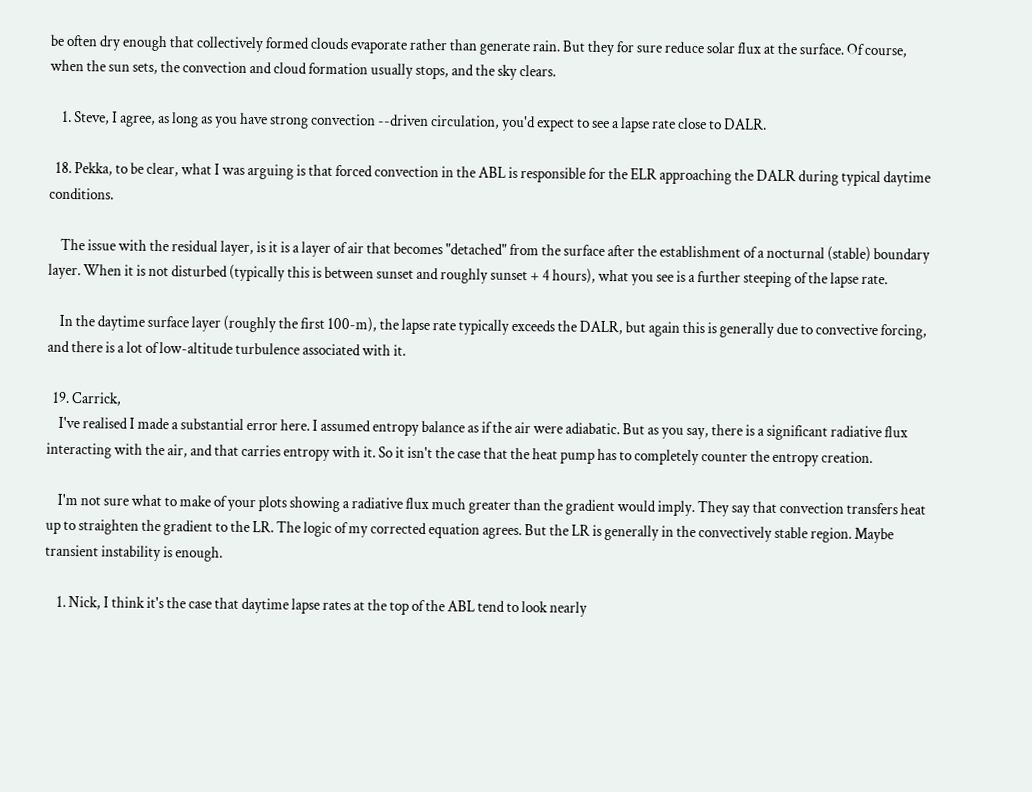be often dry enough that collectively formed clouds evaporate rather than generate rain. But they for sure reduce solar flux at the surface. Of course, when the sun sets, the convection and cloud formation usually stops, and the sky clears.

    1. Steve, I agree, as long as you have strong convection --driven circulation, you'd expect to see a lapse rate close to DALR.

  18. Pekka, to be clear, what I was arguing is that forced convection in the ABL is responsible for the ELR approaching the DALR during typical daytime conditions.

    The issue with the residual layer, is it is a layer of air that becomes "detached" from the surface after the establishment of a nocturnal (stable) boundary layer. When it is not disturbed (typically this is between sunset and roughly sunset + 4 hours), what you see is a further steeping of the lapse rate.

    In the daytime surface layer (roughly the first 100-m), the lapse rate typically exceeds the DALR, but again this is generally due to convective forcing, and there is a lot of low-altitude turbulence associated with it.

  19. Carrick,
    I've realised I made a substantial error here. I assumed entropy balance as if the air were adiabatic. But as you say, there is a significant radiative flux interacting with the air, and that carries entropy with it. So it isn't the case that the heat pump has to completely counter the entropy creation.

    I'm not sure what to make of your plots showing a radiative flux much greater than the gradient would imply. They say that convection transfers heat up to straighten the gradient to the LR. The logic of my corrected equation agrees. But the LR is generally in the convectively stable region. Maybe transient instability is enough.

    1. Nick, I think it's the case that daytime lapse rates at the top of the ABL tend to look nearly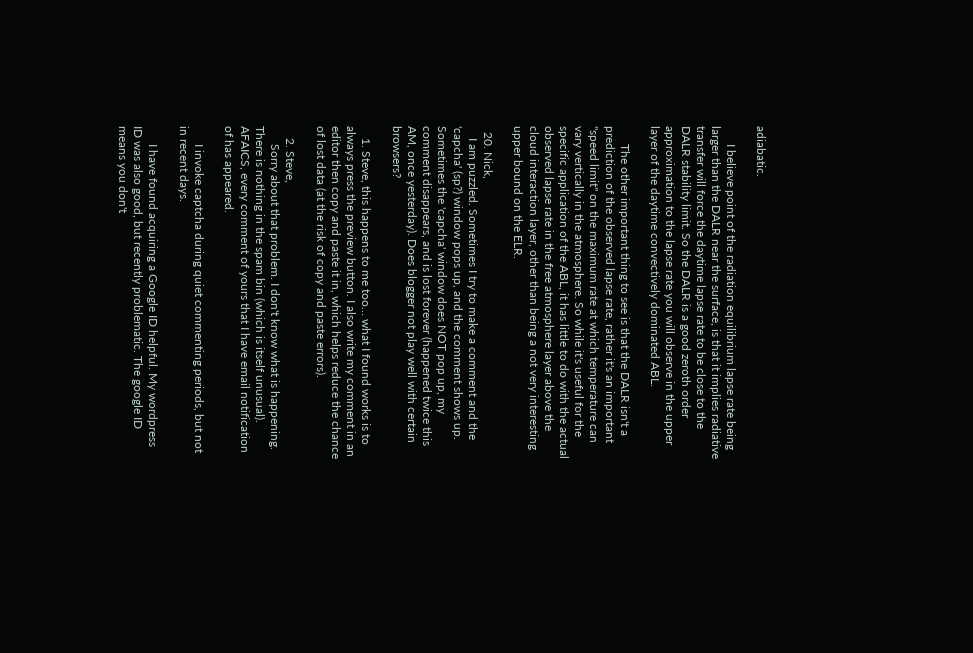adiabatic.

      I believe point of the radiation equilibrium lapse rate being larger than the DALR near the surface, is that it implies radiative transfer will force the daytime lapse rate to be close to the DALR stability limit. So the DALR is a good zeroth order approximation to the lapse rate you will observe in the upper layer of the daytime convectively dominated ABL.

      The other important thing to see is that the DALR isn't a prediction of the observed lapse rate, rather it's an important "speed limit" on the maximum rate at which temperature can vary vertically in the atmosphere. So while it's useful for the specific application of the ABL, it has little to do with the actual observed lapse rate in the free atmosphere layer above the cloud interaction layer, other than being a not very interesting upper bound on the ELR.

  20. Nick,
    I am puzzled. Sometimes I try to make a comment and the 'capcha' (sp?) window pops up, and the comment shows up. Sometimes the 'capcha' window does NOT pop up, my comment disappears, and is lost forever (happened twice this AM, once yesterday). Does blogger not play well with certain browsers?

    1. Steve, this happens to me too… what I found works is to always press the preview button. I also write my comment in an editor then copy and paste it in, which helps reduce the chance of lost data (at the risk of copy and paste errors).

    2. Steve,
      Sorry about that problem. I don't know what is happening. There is nothing in the spam bin (which is itself unusual). AFAICS, every comment of yours that I have email notification of has appeared.

      I invoke captcha during quiet commenting periods, but not in recent days.

      I have found acquiring a Google ID helpful. My wordpress ID was also good, but recently problematic. The google ID means you don't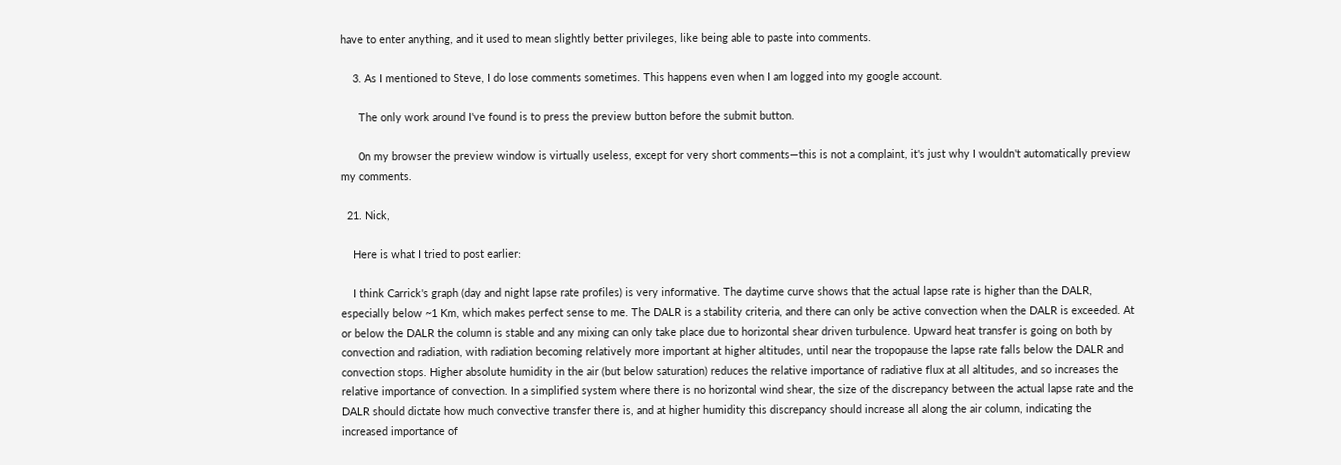have to enter anything, and it used to mean slightly better privileges, like being able to paste into comments.

    3. As I mentioned to Steve, I do lose comments sometimes. This happens even when I am logged into my google account.

      The only work around I've found is to press the preview button before the submit button.

      0n my browser the preview window is virtually useless, except for very short comments—this is not a complaint, it's just why I wouldn't automatically preview my comments.

  21. Nick,

    Here is what I tried to post earlier:

    I think Carrick's graph (day and night lapse rate profiles) is very informative. The daytime curve shows that the actual lapse rate is higher than the DALR, especially below ~1 Km, which makes perfect sense to me. The DALR is a stability criteria, and there can only be active convection when the DALR is exceeded. At or below the DALR the column is stable and any mixing can only take place due to horizontal shear driven turbulence. Upward heat transfer is going on both by convection and radiation, with radiation becoming relatively more important at higher altitudes, until near the tropopause the lapse rate falls below the DALR and convection stops. Higher absolute humidity in the air (but below saturation) reduces the relative importance of radiative flux at all altitudes, and so increases the relative importance of convection. In a simplified system where there is no horizontal wind shear, the size of the discrepancy between the actual lapse rate and the DALR should dictate how much convective transfer there is, and at higher humidity this discrepancy should increase all along the air column, indicating the increased importance of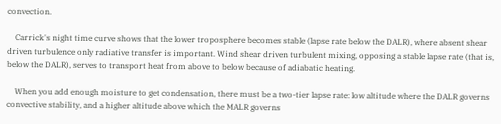convection.

    Carrick's night time curve shows that the lower troposphere becomes stable (lapse rate below the DALR), where absent shear driven turbulence only radiative transfer is important. Wind shear driven turbulent mixing, opposing a stable lapse rate (that is, below the DALR), serves to transport heat from above to below because of adiabatic heating.

    When you add enough moisture to get condensation, there must be a two-tier lapse rate: low altitude where the DALR governs convective stability, and a higher altitude above which the MALR governs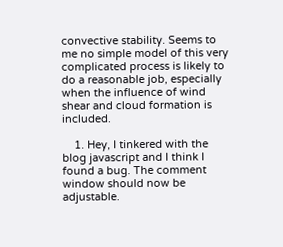convective stability. Seems to me no simple model of this very complicated process is likely to do a reasonable job, especially when the influence of wind shear and cloud formation is included.

    1. Hey, I tinkered with the blog javascript and I think I found a bug. The comment window should now be adjustable.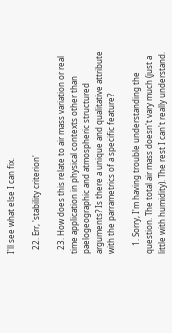I'll see what else I can fix.

  22. Err, 'stability criterion'

  23. How does this relate to air mass variation or real time application in physical contexts other than paelogeographic and atmospheric structured arguments? Is there a unique and qualitative attribute with the parrametrics of a specific feature?

    1. Sorry, I'm having trouble understanding the question. The total air mass doesn't vary much (just a little with humidity). The rest I can't really understand.